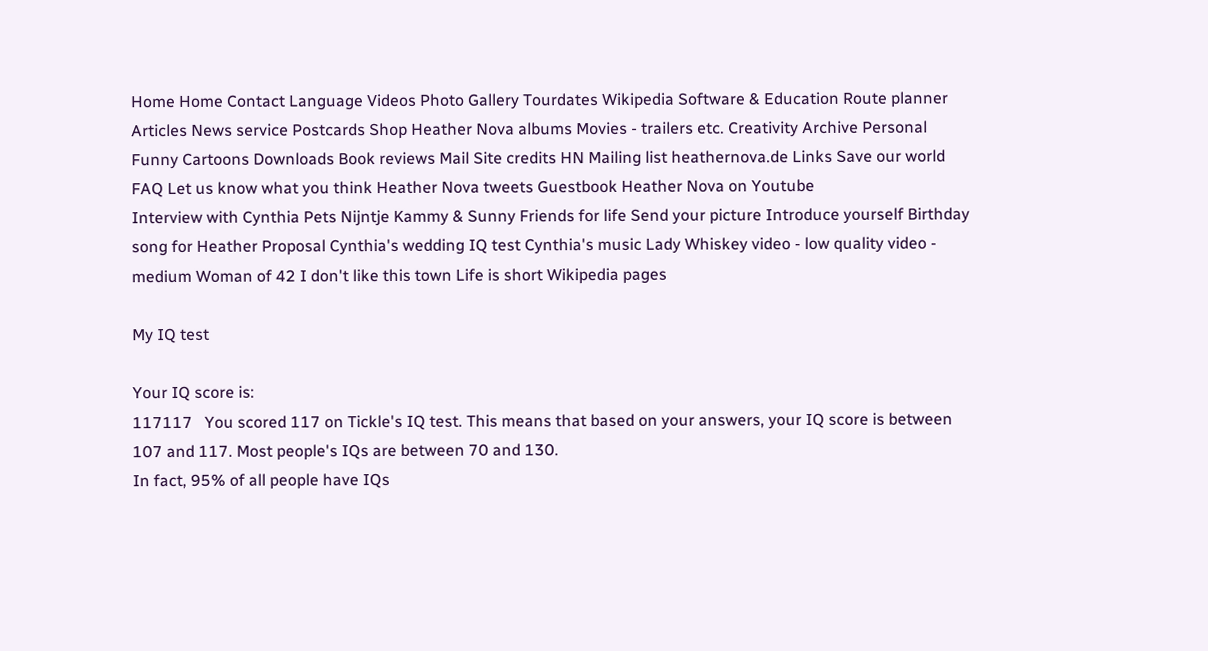Home Home Contact Language Videos Photo Gallery Tourdates Wikipedia Software & Education Route planner Articles News service Postcards Shop Heather Nova albums Movies - trailers etc. Creativity Archive Personal Funny Cartoons Downloads Book reviews Mail Site credits HN Mailing list heathernova.de Links Save our world FAQ Let us know what you think Heather Nova tweets Guestbook Heather Nova on Youtube
Interview with Cynthia Pets Nijntje Kammy & Sunny Friends for life Send your picture Introduce yourself Birthday song for Heather Proposal Cynthia's wedding IQ test Cynthia's music Lady Whiskey video - low quality video - medium Woman of 42 I don't like this town Life is short Wikipedia pages

My IQ test

Your IQ score is:
117117   You scored 117 on Tickle's IQ test. This means that based on your answers, your IQ score is between 107 and 117. Most people's IQs are between 70 and 130.
In fact, 95% of all people have IQs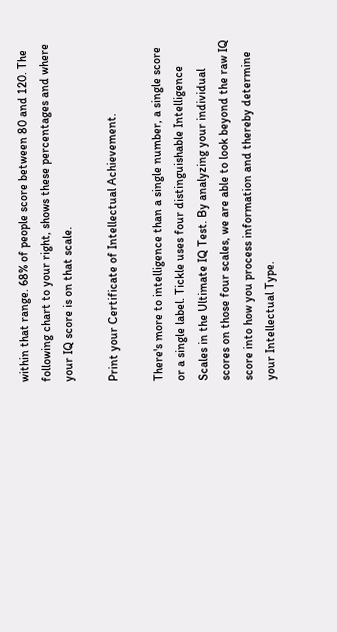within that range. 68% of people score between 80 and 120. The following chart to your right, shows these percentages and where your IQ score is on that scale.

Print your Certificate of Intellectual Achievement.

There's more to intelligence than a single number, a single score or a single label. Tickle uses four distinguishable Intelligence Scales in the Ultimate IQ Test. By analyzing your individual scores on those four scales, we are able to look beyond the raw IQ score into how you process information and thereby determine your Intellectual Type.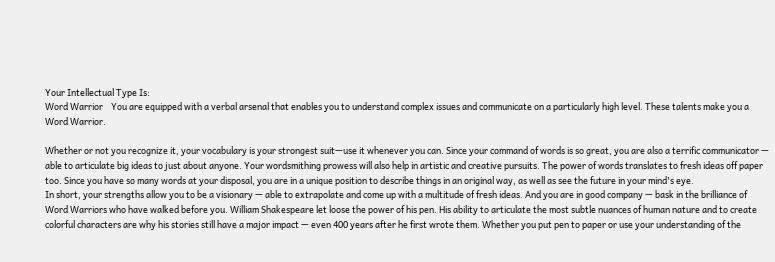Your Intellectual Type Is:
Word Warrior    You are equipped with a verbal arsenal that enables you to understand complex issues and communicate on a particularly high level. These talents make you a Word Warrior.

Whether or not you recognize it, your vocabulary is your strongest suit—use it whenever you can. Since your command of words is so great, you are also a terrific communicator — able to articulate big ideas to just about anyone. Your wordsmithing prowess will also help in artistic and creative pursuits. The power of words translates to fresh ideas off paper too. Since you have so many words at your disposal, you are in a unique position to describe things in an original way, as well as see the future in your mind's eye.
In short, your strengths allow you to be a visionary — able to extrapolate and come up with a multitude of fresh ideas. And you are in good company — bask in the brilliance of Word Warriors who have walked before you. William Shakespeare let loose the power of his pen. His ability to articulate the most subtle nuances of human nature and to create colorful characters are why his stories still have a major impact — even 400 years after he first wrote them. Whether you put pen to paper or use your understanding of the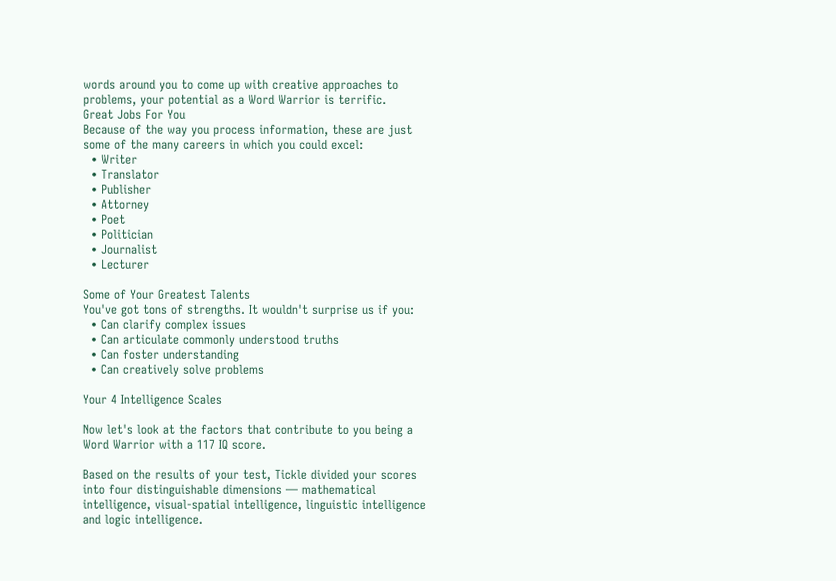words around you to come up with creative approaches to problems, your potential as a Word Warrior is terrific.
Great Jobs For You
Because of the way you process information, these are just some of the many careers in which you could excel:
  • Writer
  • Translator
  • Publisher
  • Attorney
  • Poet
  • Politician
  • Journalist
  • Lecturer

Some of Your Greatest Talents
You've got tons of strengths. It wouldn't surprise us if you:
  • Can clarify complex issues
  • Can articulate commonly understood truths
  • Can foster understanding
  • Can creatively solve problems

Your 4 Intelligence Scales

Now let's look at the factors that contribute to you being a Word Warrior with a 117 IQ score.

Based on the results of your test, Tickle divided your scores into four distinguishable dimensions — mathematical intelligence, visual-spatial intelligence, linguistic intelligence and logic intelligence.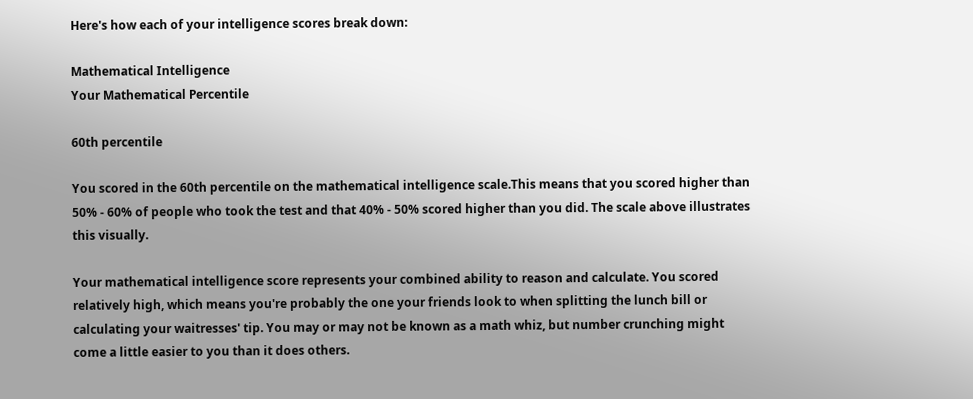Here's how each of your intelligence scores break down:

Mathematical Intelligence
Your Mathematical Percentile

60th percentile

You scored in the 60th percentile on the mathematical intelligence scale.This means that you scored higher than 50% - 60% of people who took the test and that 40% - 50% scored higher than you did. The scale above illustrates this visually.

Your mathematical intelligence score represents your combined ability to reason and calculate. You scored relatively high, which means you're probably the one your friends look to when splitting the lunch bill or calculating your waitresses' tip. You may or may not be known as a math whiz, but number crunching might come a little easier to you than it does others.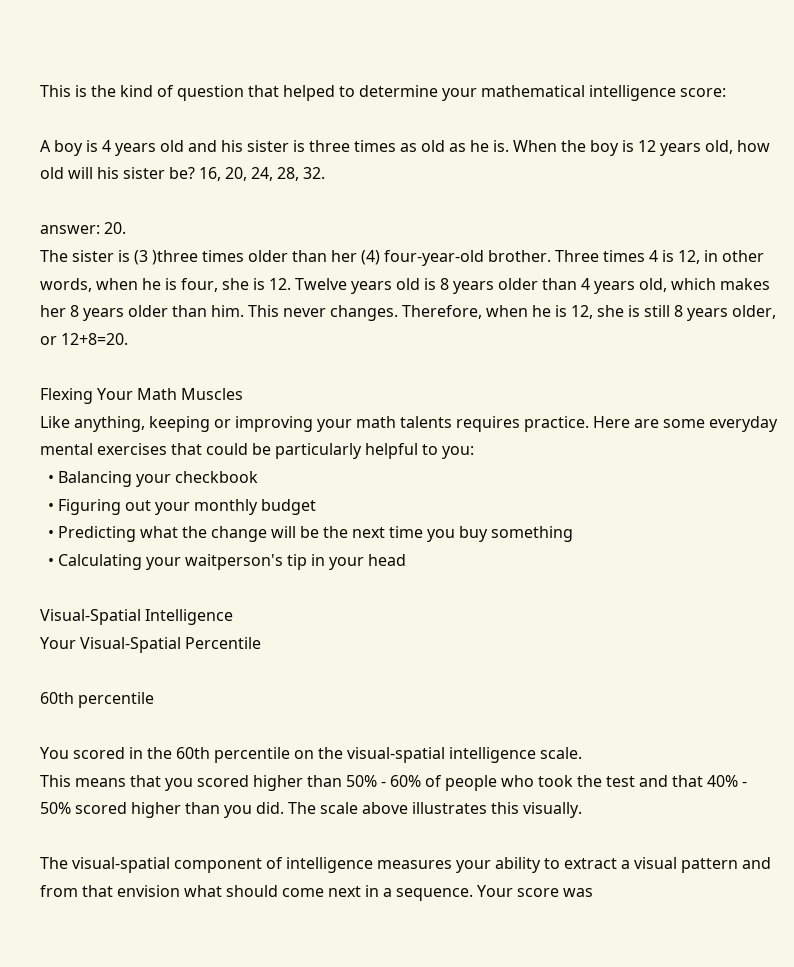This is the kind of question that helped to determine your mathematical intelligence score:

A boy is 4 years old and his sister is three times as old as he is. When the boy is 12 years old, how old will his sister be? 16, 20, 24, 28, 32.

answer: 20.
The sister is (3 )three times older than her (4) four-year-old brother. Three times 4 is 12, in other words, when he is four, she is 12. Twelve years old is 8 years older than 4 years old, which makes her 8 years older than him. This never changes. Therefore, when he is 12, she is still 8 years older, or 12+8=20.

Flexing Your Math Muscles
Like anything, keeping or improving your math talents requires practice. Here are some everyday mental exercises that could be particularly helpful to you:
  • Balancing your checkbook
  • Figuring out your monthly budget
  • Predicting what the change will be the next time you buy something
  • Calculating your waitperson's tip in your head

Visual-Spatial Intelligence
Your Visual-Spatial Percentile

60th percentile

You scored in the 60th percentile on the visual-spatial intelligence scale.
This means that you scored higher than 50% - 60% of people who took the test and that 40% - 50% scored higher than you did. The scale above illustrates this visually.

The visual-spatial component of intelligence measures your ability to extract a visual pattern and from that envision what should come next in a sequence. Your score was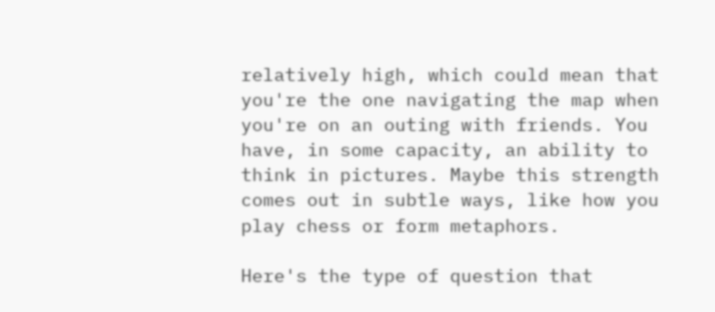relatively high, which could mean that you're the one navigating the map when you're on an outing with friends. You have, in some capacity, an ability to think in pictures. Maybe this strength comes out in subtle ways, like how you play chess or form metaphors.

Here's the type of question that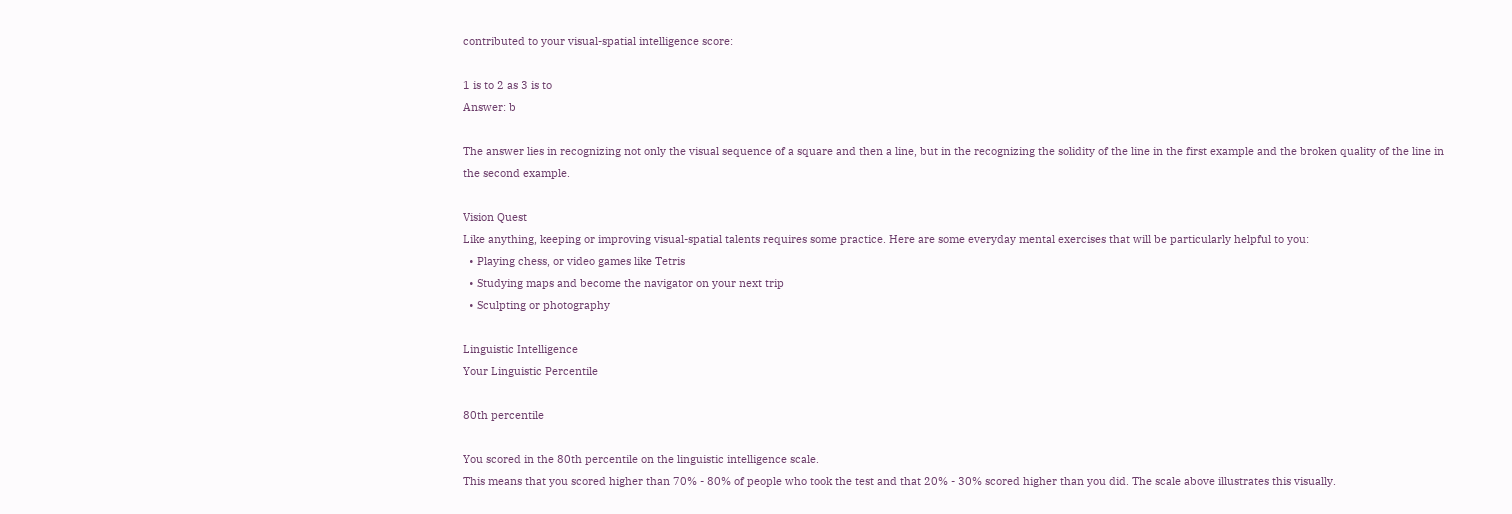contributed to your visual-spatial intelligence score:

1 is to 2 as 3 is to
Answer: b

The answer lies in recognizing not only the visual sequence of a square and then a line, but in the recognizing the solidity of the line in the first example and the broken quality of the line in the second example.

Vision Quest
Like anything, keeping or improving visual-spatial talents requires some practice. Here are some everyday mental exercises that will be particularly helpful to you:
  • Playing chess, or video games like Tetris
  • Studying maps and become the navigator on your next trip
  • Sculpting or photography

Linguistic Intelligence
Your Linguistic Percentile

80th percentile

You scored in the 80th percentile on the linguistic intelligence scale.
This means that you scored higher than 70% - 80% of people who took the test and that 20% - 30% scored higher than you did. The scale above illustrates this visually.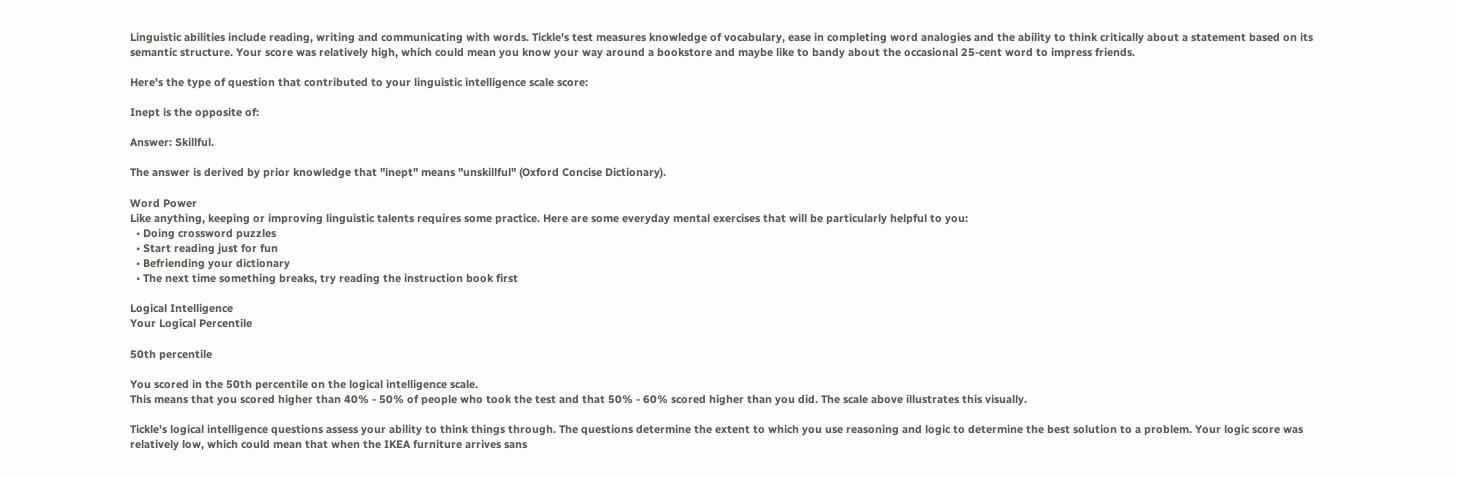Linguistic abilities include reading, writing and communicating with words. Tickle's test measures knowledge of vocabulary, ease in completing word analogies and the ability to think critically about a statement based on its semantic structure. Your score was relatively high, which could mean you know your way around a bookstore and maybe like to bandy about the occasional 25-cent word to impress friends.

Here's the type of question that contributed to your linguistic intelligence scale score:

Inept is the opposite of:

Answer: Skillful.

The answer is derived by prior knowledge that "inept" means "unskillful" (Oxford Concise Dictionary).

Word Power
Like anything, keeping or improving linguistic talents requires some practice. Here are some everyday mental exercises that will be particularly helpful to you:
  • Doing crossword puzzles
  • Start reading just for fun
  • Befriending your dictionary
  • The next time something breaks, try reading the instruction book first

Logical Intelligence
Your Logical Percentile

50th percentile

You scored in the 50th percentile on the logical intelligence scale.
This means that you scored higher than 40% - 50% of people who took the test and that 50% - 60% scored higher than you did. The scale above illustrates this visually.

Tickle's logical intelligence questions assess your ability to think things through. The questions determine the extent to which you use reasoning and logic to determine the best solution to a problem. Your logic score was relatively low, which could mean that when the IKEA furniture arrives sans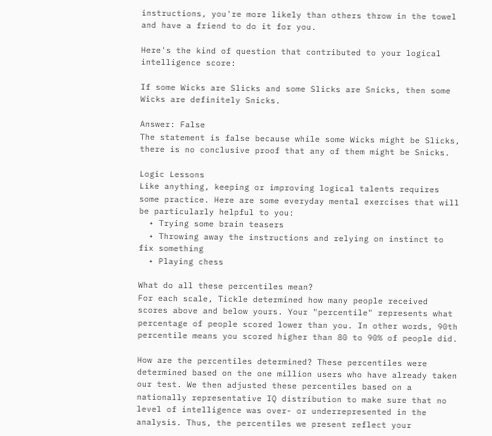instructions, you're more likely than others throw in the towel and have a friend to do it for you.

Here's the kind of question that contributed to your logical intelligence score:

If some Wicks are Slicks and some Slicks are Snicks, then some Wicks are definitely Snicks.

Answer: False
The statement is false because while some Wicks might be Slicks, there is no conclusive proof that any of them might be Snicks.

Logic Lessons
Like anything, keeping or improving logical talents requires some practice. Here are some everyday mental exercises that will be particularly helpful to you:
  • Trying some brain teasers
  • Throwing away the instructions and relying on instinct to fix something
  • Playing chess

What do all these percentiles mean?
For each scale, Tickle determined how many people received scores above and below yours. Your "percentile" represents what percentage of people scored lower than you. In other words, 90th percentile means you scored higher than 80 to 90% of people did.

How are the percentiles determined? These percentiles were determined based on the one million users who have already taken our test. We then adjusted these percentiles based on a nationally representative IQ distribution to make sure that no level of intelligence was over- or underrepresented in the analysis. Thus, the percentiles we present reflect your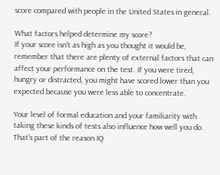score compared with people in the United States in general.

What factors helped determine my score?
If your score isn't as high as you thought it would be, remember that there are plenty of external factors that can affect your performance on the test. If you were tired, hungry or distracted, you might have scored lower than you expected because you were less able to concentrate.

Your level of formal education and your familiarity with taking these kinds of tests also influence how well you do. That's part of the reason IQ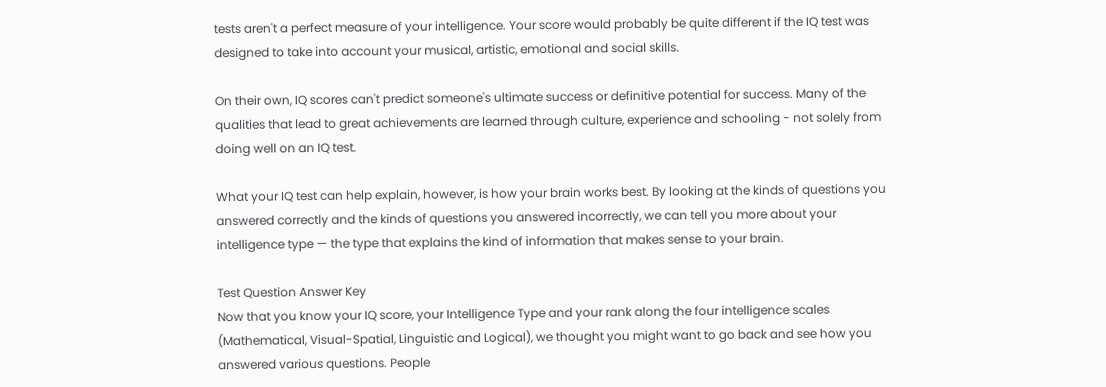tests aren't a perfect measure of your intelligence. Your score would probably be quite different if the IQ test was designed to take into account your musical, artistic, emotional and social skills.

On their own, IQ scores can't predict someone's ultimate success or definitive potential for success. Many of the qualities that lead to great achievements are learned through culture, experience and schooling - not solely from doing well on an IQ test.

What your IQ test can help explain, however, is how your brain works best. By looking at the kinds of questions you answered correctly and the kinds of questions you answered incorrectly, we can tell you more about your intelligence type — the type that explains the kind of information that makes sense to your brain.

Test Question Answer Key
Now that you know your IQ score, your Intelligence Type and your rank along the four intelligence scales (Mathematical, Visual-Spatial, Linguistic and Logical), we thought you might want to go back and see how you answered various questions. People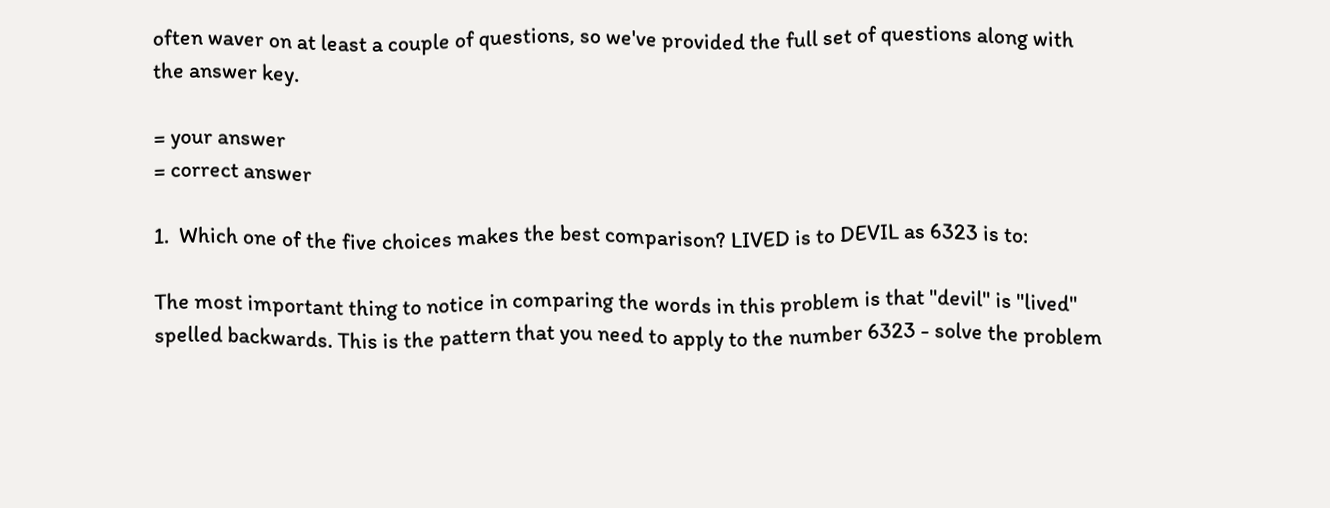often waver on at least a couple of questions, so we've provided the full set of questions along with the answer key.

= your answer
= correct answer

1.  Which one of the five choices makes the best comparison? LIVED is to DEVIL as 6323 is to:

The most important thing to notice in comparing the words in this problem is that "devil" is "lived" spelled backwards. This is the pattern that you need to apply to the number 6323 - solve the problem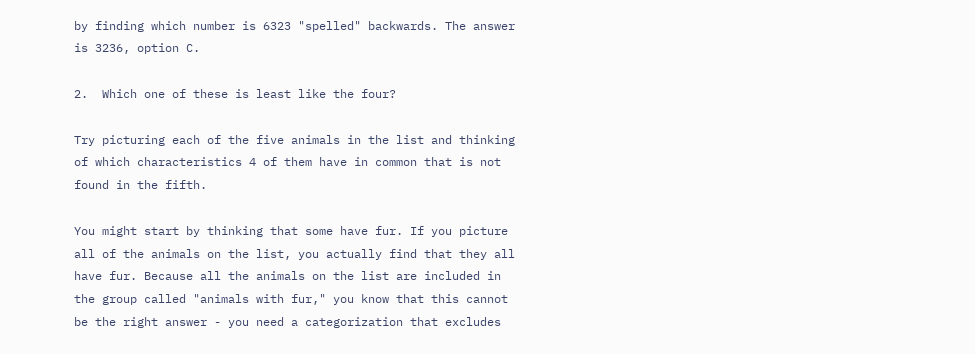by finding which number is 6323 "spelled" backwards. The answer is 3236, option C.

2.  Which one of these is least like the four?

Try picturing each of the five animals in the list and thinking of which characteristics 4 of them have in common that is not found in the fifth.

You might start by thinking that some have fur. If you picture all of the animals on the list, you actually find that they all have fur. Because all the animals on the list are included in the group called "animals with fur," you know that this cannot be the right answer - you need a categorization that excludes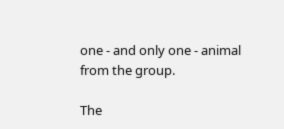one - and only one - animal from the group.

The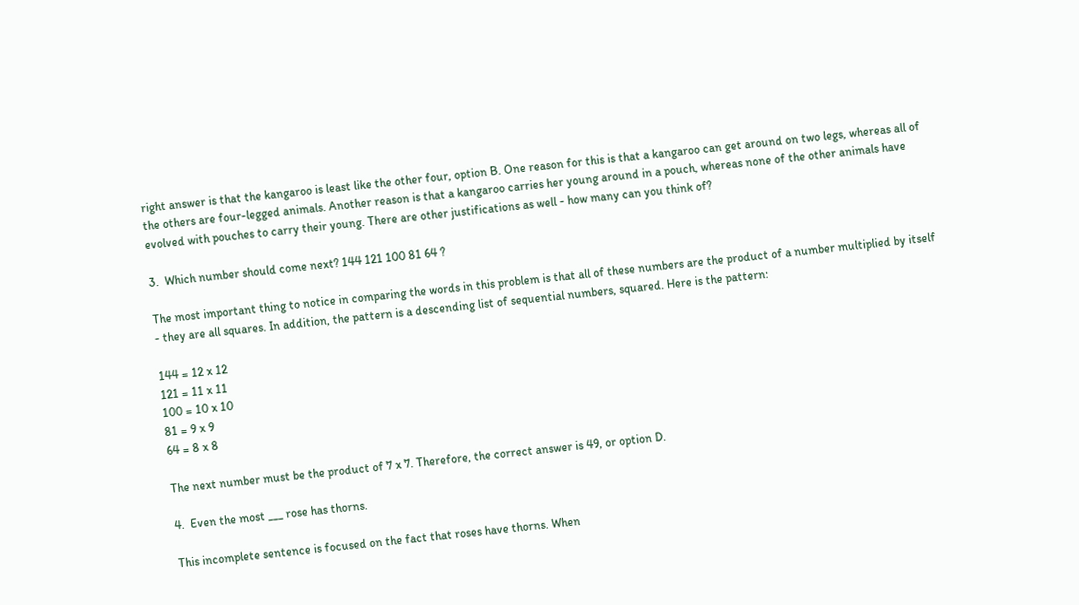right answer is that the kangaroo is least like the other four, option B. One reason for this is that a kangaroo can get around on two legs, whereas all of the others are four-legged animals. Another reason is that a kangaroo carries her young around in a pouch, whereas none of the other animals have evolved with pouches to carry their young. There are other justifications as well - how many can you think of?

3.  Which number should come next? 144 121 100 81 64 ?

The most important thing to notice in comparing the words in this problem is that all of these numbers are the product of a number multiplied by itself - they are all squares. In addition, the pattern is a descending list of sequential numbers, squared. Here is the pattern:

144 = 12 x 12
121 = 11 x 11
100 = 10 x 10
81 = 9 x 9
64 = 8 x 8

The next number must be the product of 7 x 7. Therefore, the correct answer is 49, or option D.

4.  Even the most ___ rose has thorns.

This incomplete sentence is focused on the fact that roses have thorns. When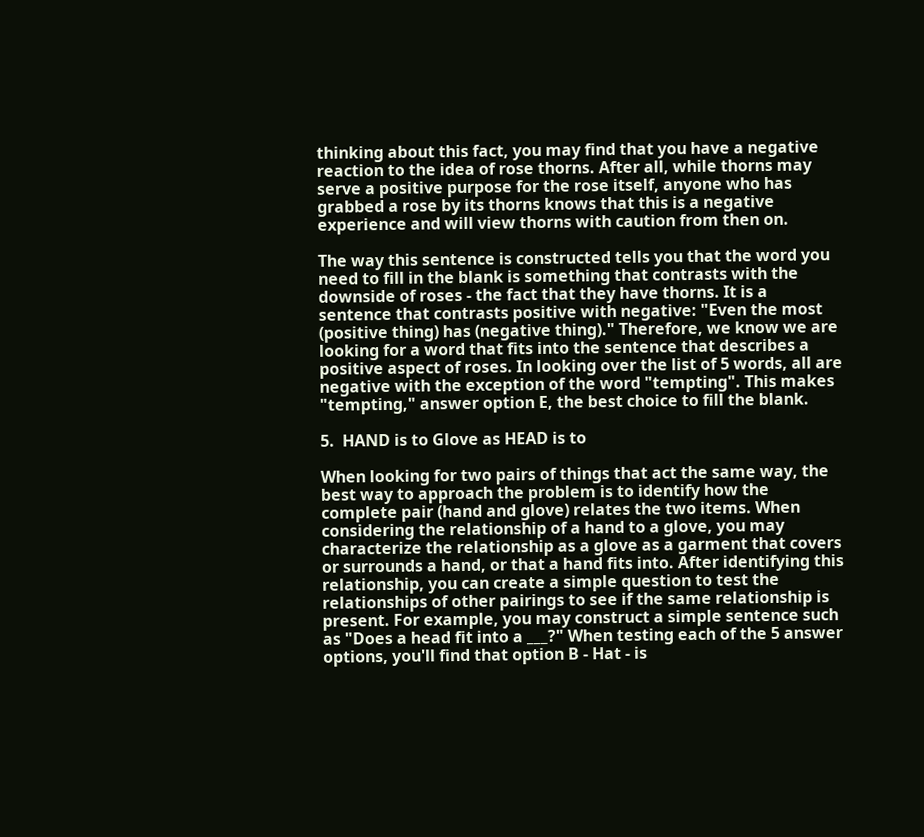thinking about this fact, you may find that you have a negative reaction to the idea of rose thorns. After all, while thorns may serve a positive purpose for the rose itself, anyone who has grabbed a rose by its thorns knows that this is a negative experience and will view thorns with caution from then on.

The way this sentence is constructed tells you that the word you need to fill in the blank is something that contrasts with the downside of roses - the fact that they have thorns. It is a sentence that contrasts positive with negative: "Even the most (positive thing) has (negative thing)." Therefore, we know we are looking for a word that fits into the sentence that describes a positive aspect of roses. In looking over the list of 5 words, all are negative with the exception of the word "tempting". This makes "tempting," answer option E, the best choice to fill the blank.

5.  HAND is to Glove as HEAD is to

When looking for two pairs of things that act the same way, the best way to approach the problem is to identify how the complete pair (hand and glove) relates the two items. When considering the relationship of a hand to a glove, you may characterize the relationship as a glove as a garment that covers or surrounds a hand, or that a hand fits into. After identifying this relationship, you can create a simple question to test the relationships of other pairings to see if the same relationship is present. For example, you may construct a simple sentence such as "Does a head fit into a ___?" When testing each of the 5 answer options, you'll find that option B - Hat - is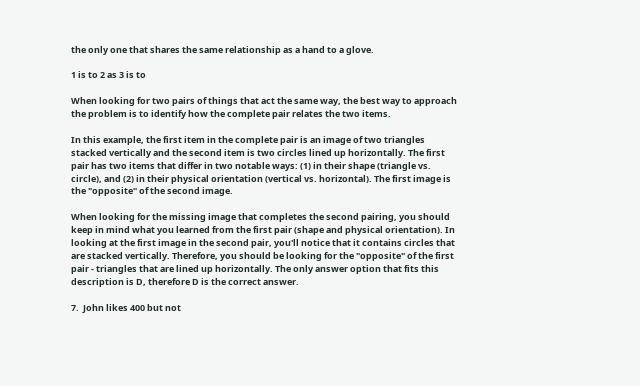the only one that shares the same relationship as a hand to a glove.

1 is to 2 as 3 is to

When looking for two pairs of things that act the same way, the best way to approach the problem is to identify how the complete pair relates the two items.

In this example, the first item in the complete pair is an image of two triangles stacked vertically and the second item is two circles lined up horizontally. The first pair has two items that differ in two notable ways: (1) in their shape (triangle vs. circle), and (2) in their physical orientation (vertical vs. horizontal). The first image is the "opposite" of the second image.

When looking for the missing image that completes the second pairing, you should keep in mind what you learned from the first pair (shape and physical orientation). In looking at the first image in the second pair, you'll notice that it contains circles that are stacked vertically. Therefore, you should be looking for the "opposite" of the first pair - triangles that are lined up horizontally. The only answer option that fits this description is D, therefore D is the correct answer.

7.  John likes 400 but not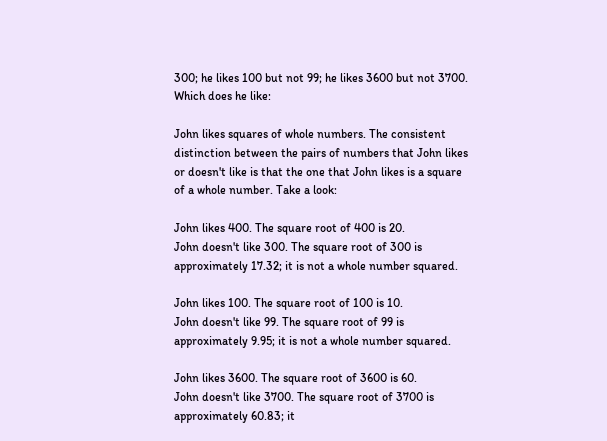300; he likes 100 but not 99; he likes 3600 but not 3700. Which does he like:

John likes squares of whole numbers. The consistent distinction between the pairs of numbers that John likes or doesn't like is that the one that John likes is a square of a whole number. Take a look:

John likes 400. The square root of 400 is 20.
John doesn't like 300. The square root of 300 is approximately 17.32; it is not a whole number squared.

John likes 100. The square root of 100 is 10.
John doesn't like 99. The square root of 99 is approximately 9.95; it is not a whole number squared.

John likes 3600. The square root of 3600 is 60.
John doesn't like 3700. The square root of 3700 is approximately 60.83; it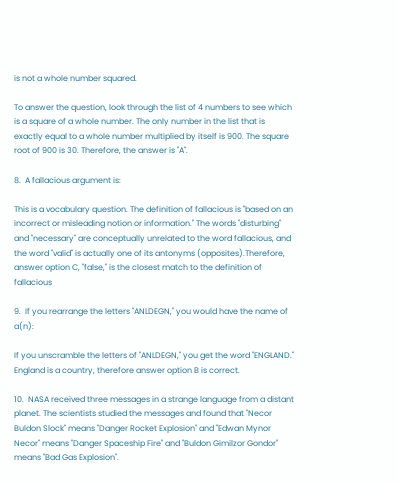is not a whole number squared.

To answer the question, look through the list of 4 numbers to see which is a square of a whole number. The only number in the list that is exactly equal to a whole number multiplied by itself is 900. The square root of 900 is 30. Therefore, the answer is "A".

8.  A fallacious argument is:

This is a vocabulary question. The definition of fallacious is "based on an incorrect or misleading notion or information." The words "disturbing" and "necessary" are conceptually unrelated to the word fallacious, and the word "valid" is actually one of its antonyms (opposites).Therefore, answer option C, "false," is the closest match to the definition of fallacious

9.  If you rearrange the letters "ANLDEGN," you would have the name of a(n):

If you unscramble the letters of "ANLDEGN," you get the word "ENGLAND." England is a country, therefore answer option B is correct.

10.  NASA received three messages in a strange language from a distant planet. The scientists studied the messages and found that "Necor Buldon Slock" means "Danger Rocket Explosion" and "Edwan Mynor Necor" means "Danger Spaceship Fire" and "Buldon Gimilzor Gondor" means "Bad Gas Explosion".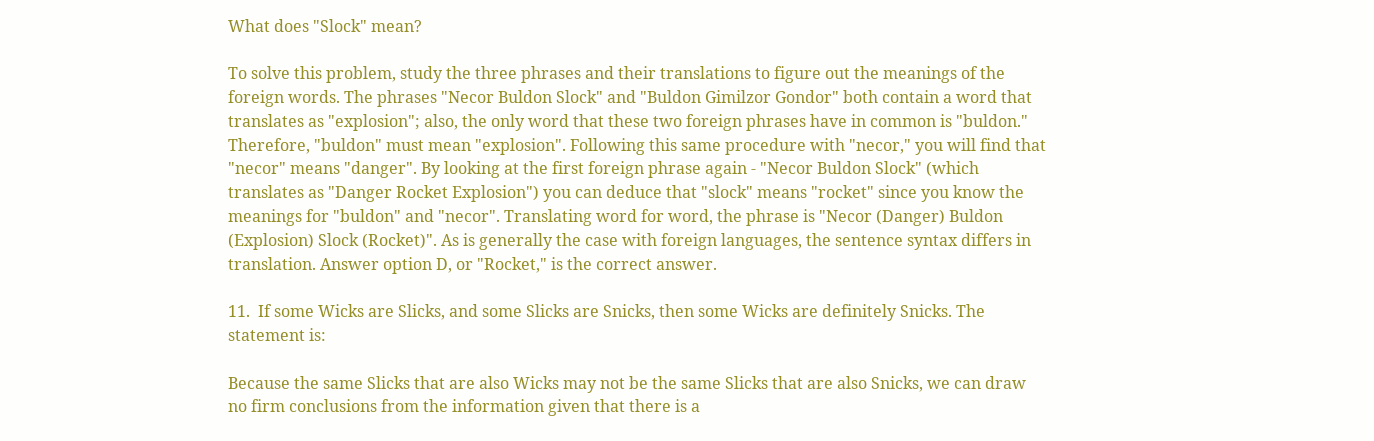What does "Slock" mean?

To solve this problem, study the three phrases and their translations to figure out the meanings of the foreign words. The phrases "Necor Buldon Slock" and "Buldon Gimilzor Gondor" both contain a word that translates as "explosion"; also, the only word that these two foreign phrases have in common is "buldon." Therefore, "buldon" must mean "explosion". Following this same procedure with "necor," you will find that "necor" means "danger". By looking at the first foreign phrase again - "Necor Buldon Slock" (which translates as "Danger Rocket Explosion") you can deduce that "slock" means "rocket" since you know the meanings for "buldon" and "necor". Translating word for word, the phrase is "Necor (Danger) Buldon (Explosion) Slock (Rocket)". As is generally the case with foreign languages, the sentence syntax differs in translation. Answer option D, or "Rocket," is the correct answer.

11.  If some Wicks are Slicks, and some Slicks are Snicks, then some Wicks are definitely Snicks. The statement is:

Because the same Slicks that are also Wicks may not be the same Slicks that are also Snicks, we can draw no firm conclusions from the information given that there is a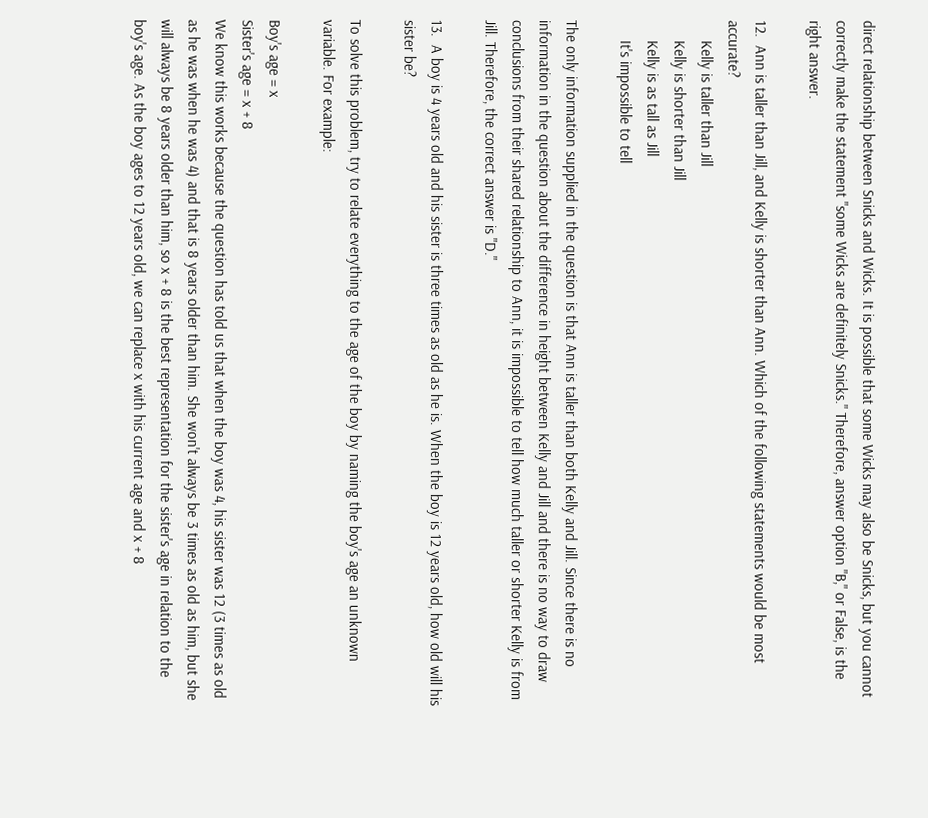direct relationship between Snicks and Wicks. It is possible that some Wicks may also be Snicks, but you cannot correctly make the statement "some Wicks are definitely Snicks." Therefore, answer option "B," or False, is the right answer.

12.  Ann is taller than Jill, and Kelly is shorter than Ann. Which of the following statements would be most accurate?
     Kelly is taller than Jill
     Kelly is shorter than Jill
     Kelly is as tall as Jill
     It's impossible to tell

The only information supplied in the question is that Ann is taller than both Kelly and Jill. Since there is no information in the question about the difference in height between Kelly and Jill and there is no way to draw conclusions from their shared relationship to Ann, it is impossible to tell how much taller or shorter Kelly is from Jill. Therefore, the correct answer is "D."

13.  A boy is 4 years old and his sister is three times as old as he is. When the boy is 12 years old, how old will his sister be?

To solve this problem, try to relate everything to the age of the boy by naming the boy's age an unknown variable. For example:

Boy's age = x
Sister's age = x + 8
We know this works because the question has told us that when the boy was 4, his sister was 12 (3 times as old as he was when he was 4) and that is 8 years older than him. She won't always be 3 times as old as him, but she will always be 8 years older than him, so x + 8 is the best representation for the sister's age in relation to the boy's age. As the boy ages to 12 years old, we can replace x with his current age and x + 8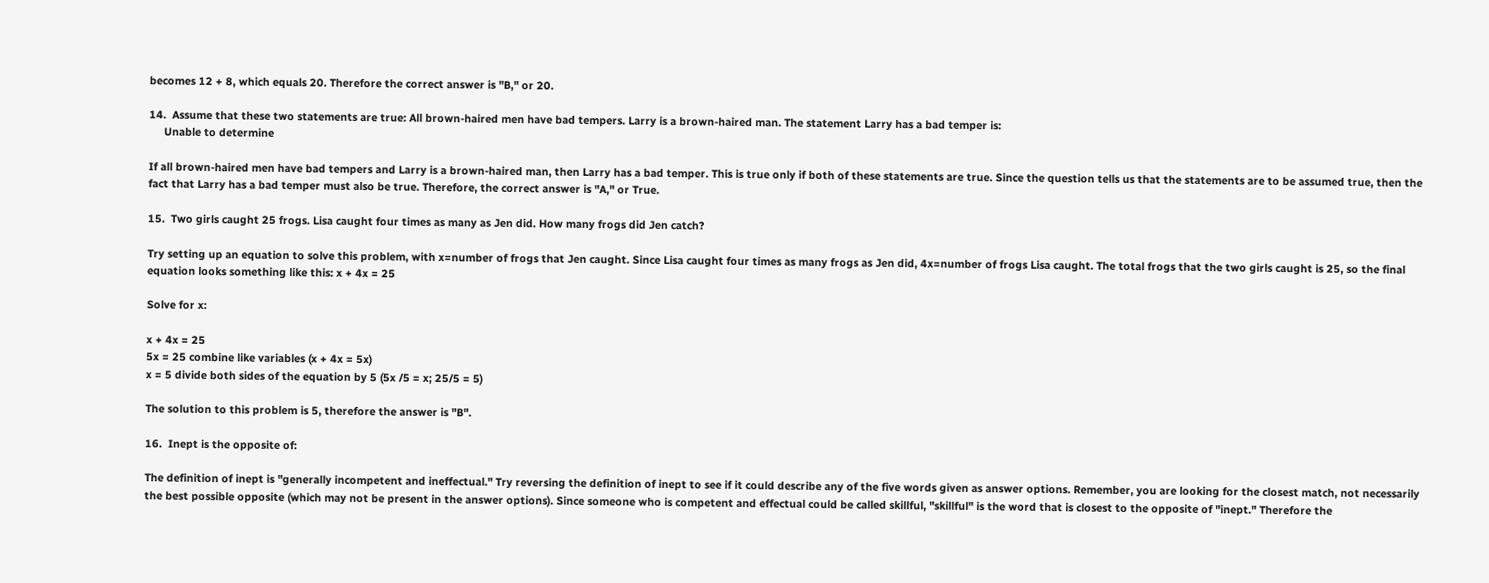becomes 12 + 8, which equals 20. Therefore the correct answer is "B," or 20.

14.  Assume that these two statements are true: All brown-haired men have bad tempers. Larry is a brown-haired man. The statement Larry has a bad temper is:
     Unable to determine

If all brown-haired men have bad tempers and Larry is a brown-haired man, then Larry has a bad temper. This is true only if both of these statements are true. Since the question tells us that the statements are to be assumed true, then the fact that Larry has a bad temper must also be true. Therefore, the correct answer is "A," or True.

15.  Two girls caught 25 frogs. Lisa caught four times as many as Jen did. How many frogs did Jen catch?

Try setting up an equation to solve this problem, with x=number of frogs that Jen caught. Since Lisa caught four times as many frogs as Jen did, 4x=number of frogs Lisa caught. The total frogs that the two girls caught is 25, so the final equation looks something like this: x + 4x = 25

Solve for x:

x + 4x = 25
5x = 25 combine like variables (x + 4x = 5x)
x = 5 divide both sides of the equation by 5 (5x /5 = x; 25/5 = 5)

The solution to this problem is 5, therefore the answer is "B".

16.  Inept is the opposite of:

The definition of inept is "generally incompetent and ineffectual." Try reversing the definition of inept to see if it could describe any of the five words given as answer options. Remember, you are looking for the closest match, not necessarily the best possible opposite (which may not be present in the answer options). Since someone who is competent and effectual could be called skillful, "skillful" is the word that is closest to the opposite of "inept." Therefore the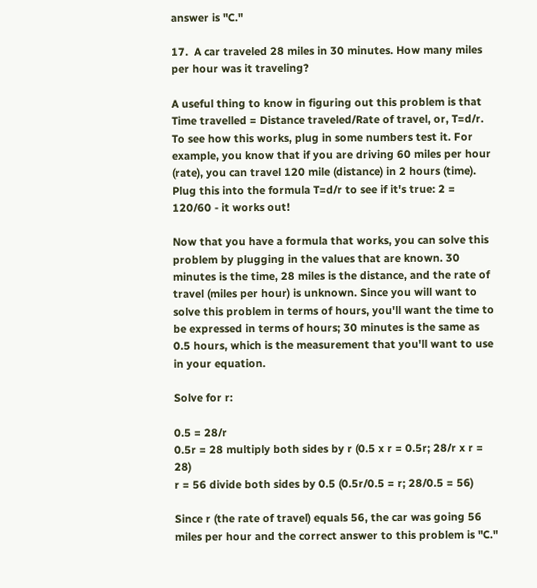answer is "C."

17.  A car traveled 28 miles in 30 minutes. How many miles per hour was it traveling?

A useful thing to know in figuring out this problem is that Time travelled = Distance traveled/Rate of travel, or, T=d/r. To see how this works, plug in some numbers test it. For example, you know that if you are driving 60 miles per hour (rate), you can travel 120 mile (distance) in 2 hours (time). Plug this into the formula T=d/r to see if it's true: 2 = 120/60 - it works out!

Now that you have a formula that works, you can solve this problem by plugging in the values that are known. 30 minutes is the time, 28 miles is the distance, and the rate of travel (miles per hour) is unknown. Since you will want to solve this problem in terms of hours, you'll want the time to be expressed in terms of hours; 30 minutes is the same as 0.5 hours, which is the measurement that you'll want to use in your equation.

Solve for r:

0.5 = 28/r
0.5r = 28 multiply both sides by r (0.5 x r = 0.5r; 28/r x r = 28)
r = 56 divide both sides by 0.5 (0.5r/0.5 = r; 28/0.5 = 56)

Since r (the rate of travel) equals 56, the car was going 56 miles per hour and the correct answer to this problem is "C."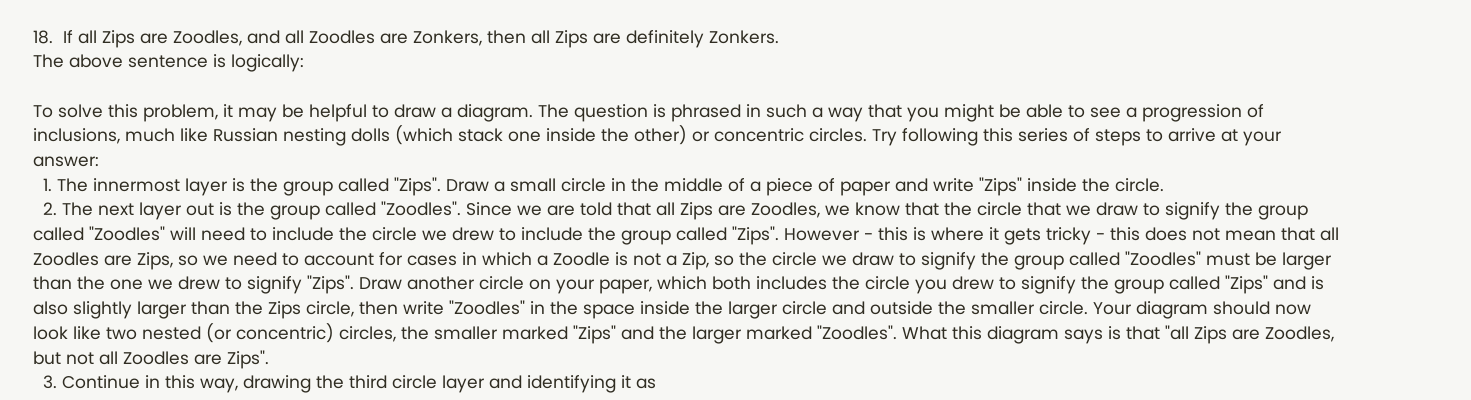18.  If all Zips are Zoodles, and all Zoodles are Zonkers, then all Zips are definitely Zonkers.
The above sentence is logically:

To solve this problem, it may be helpful to draw a diagram. The question is phrased in such a way that you might be able to see a progression of inclusions, much like Russian nesting dolls (which stack one inside the other) or concentric circles. Try following this series of steps to arrive at your answer:
  1. The innermost layer is the group called "Zips". Draw a small circle in the middle of a piece of paper and write "Zips" inside the circle.
  2. The next layer out is the group called "Zoodles". Since we are told that all Zips are Zoodles, we know that the circle that we draw to signify the group called "Zoodles" will need to include the circle we drew to include the group called "Zips". However - this is where it gets tricky - this does not mean that all Zoodles are Zips, so we need to account for cases in which a Zoodle is not a Zip, so the circle we draw to signify the group called "Zoodles" must be larger than the one we drew to signify "Zips". Draw another circle on your paper, which both includes the circle you drew to signify the group called "Zips" and is also slightly larger than the Zips circle, then write "Zoodles" in the space inside the larger circle and outside the smaller circle. Your diagram should now look like two nested (or concentric) circles, the smaller marked "Zips" and the larger marked "Zoodles". What this diagram says is that "all Zips are Zoodles, but not all Zoodles are Zips".
  3. Continue in this way, drawing the third circle layer and identifying it as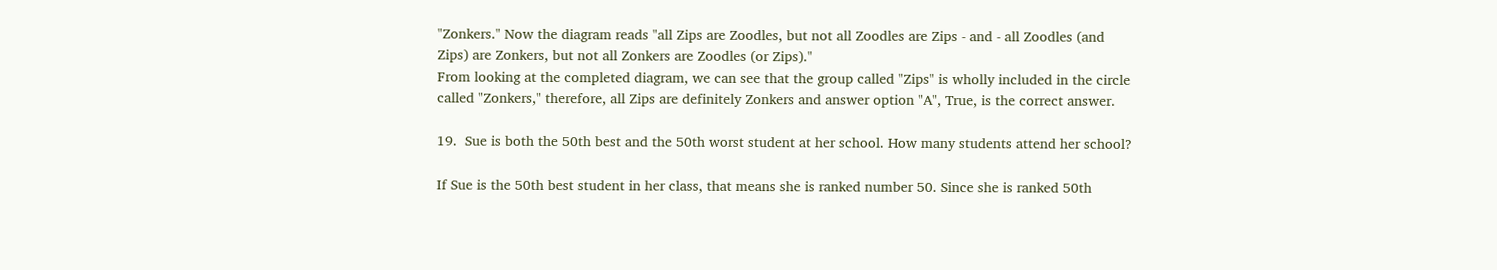"Zonkers." Now the diagram reads "all Zips are Zoodles, but not all Zoodles are Zips - and - all Zoodles (and Zips) are Zonkers, but not all Zonkers are Zoodles (or Zips)."
From looking at the completed diagram, we can see that the group called "Zips" is wholly included in the circle called "Zonkers," therefore, all Zips are definitely Zonkers and answer option "A", True, is the correct answer.

19.  Sue is both the 50th best and the 50th worst student at her school. How many students attend her school?

If Sue is the 50th best student in her class, that means she is ranked number 50. Since she is ranked 50th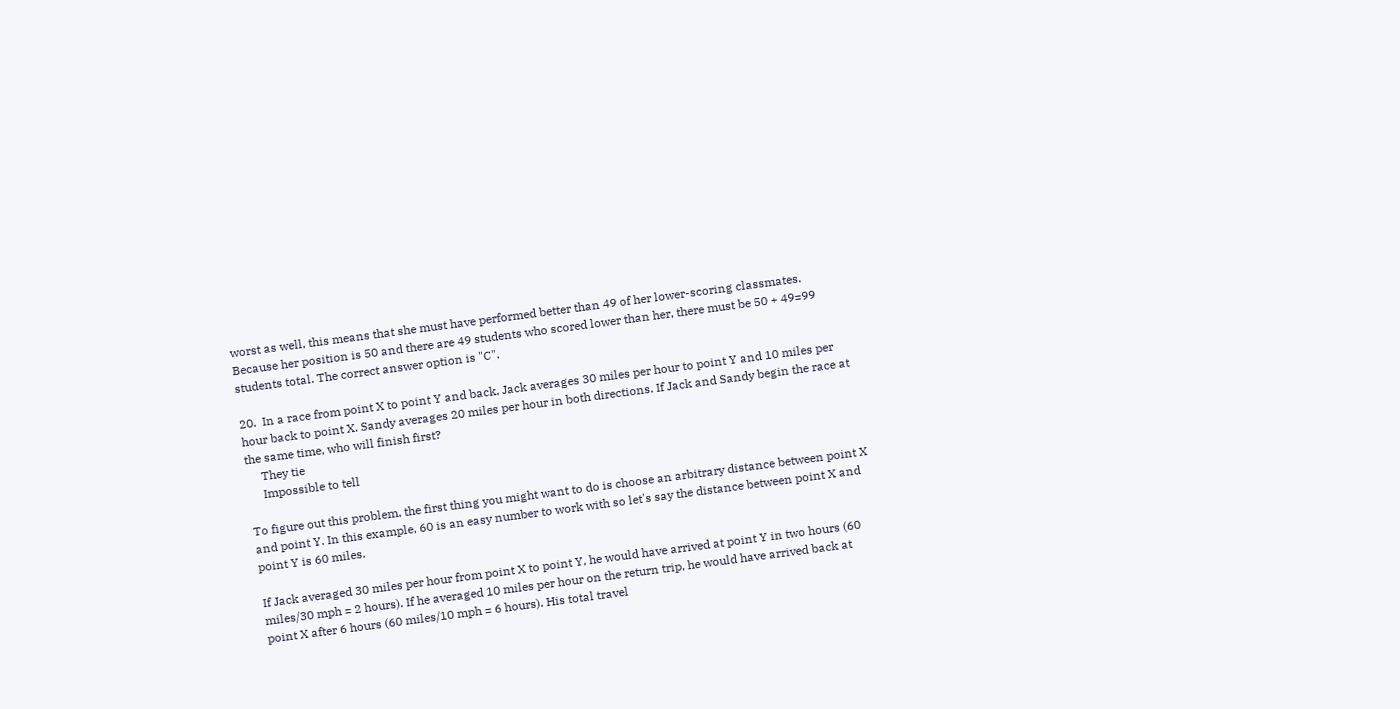worst as well, this means that she must have performed better than 49 of her lower-scoring classmates. Because her position is 50 and there are 49 students who scored lower than her, there must be 50 + 49=99 students total. The correct answer option is "C".

20.  In a race from point X to point Y and back, Jack averages 30 miles per hour to point Y and 10 miles per hour back to point X. Sandy averages 20 miles per hour in both directions. If Jack and Sandy begin the race at the same time, who will finish first?
     They tie
     Impossible to tell

To figure out this problem, the first thing you might want to do is choose an arbitrary distance between point X and point Y. In this example, 60 is an easy number to work with so let's say the distance between point X and point Y is 60 miles.

If Jack averaged 30 miles per hour from point X to point Y, he would have arrived at point Y in two hours (60 miles/30 mph = 2 hours). If he averaged 10 miles per hour on the return trip, he would have arrived back at point X after 6 hours (60 miles/10 mph = 6 hours). His total travel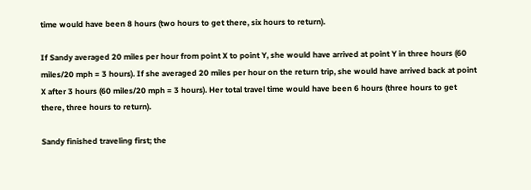time would have been 8 hours (two hours to get there, six hours to return).

If Sandy averaged 20 miles per hour from point X to point Y, she would have arrived at point Y in three hours (60 miles/20 mph = 3 hours). If she averaged 20 miles per hour on the return trip, she would have arrived back at point X after 3 hours (60 miles/20 mph = 3 hours). Her total travel time would have been 6 hours (three hours to get there, three hours to return).

Sandy finished traveling first; the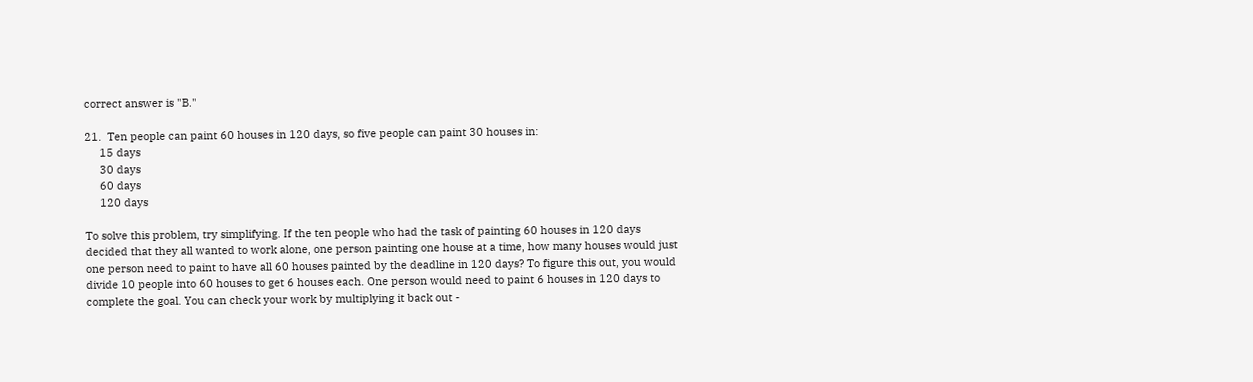correct answer is "B."

21.  Ten people can paint 60 houses in 120 days, so five people can paint 30 houses in:
     15 days
     30 days
     60 days
     120 days

To solve this problem, try simplifying. If the ten people who had the task of painting 60 houses in 120 days decided that they all wanted to work alone, one person painting one house at a time, how many houses would just one person need to paint to have all 60 houses painted by the deadline in 120 days? To figure this out, you would divide 10 people into 60 houses to get 6 houses each. One person would need to paint 6 houses in 120 days to complete the goal. You can check your work by multiplying it back out -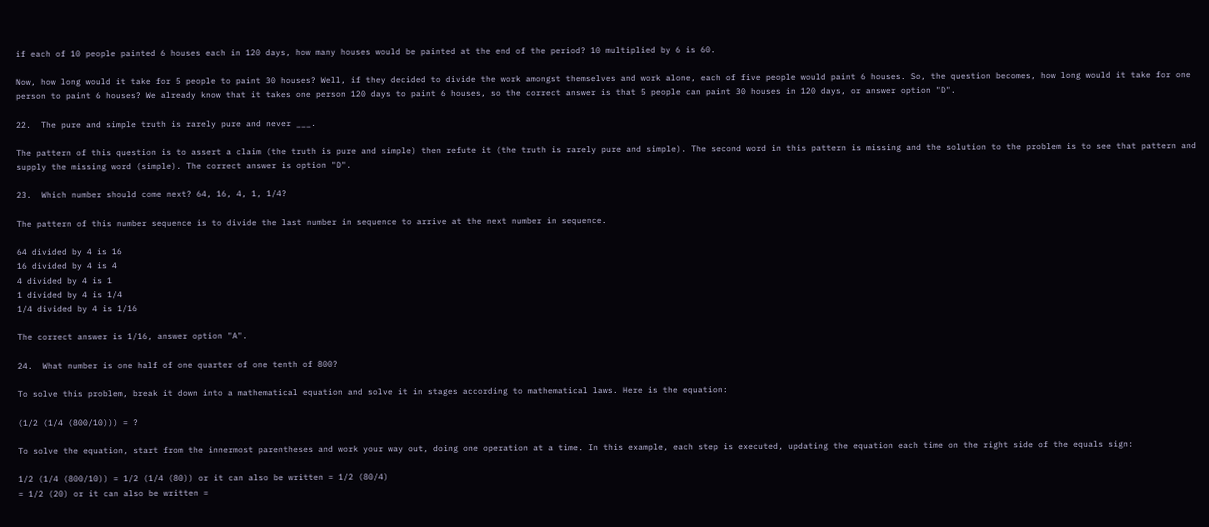if each of 10 people painted 6 houses each in 120 days, how many houses would be painted at the end of the period? 10 multiplied by 6 is 60.

Now, how long would it take for 5 people to paint 30 houses? Well, if they decided to divide the work amongst themselves and work alone, each of five people would paint 6 houses. So, the question becomes, how long would it take for one person to paint 6 houses? We already know that it takes one person 120 days to paint 6 houses, so the correct answer is that 5 people can paint 30 houses in 120 days, or answer option "D".

22.  The pure and simple truth is rarely pure and never ___.

The pattern of this question is to assert a claim (the truth is pure and simple) then refute it (the truth is rarely pure and simple). The second word in this pattern is missing and the solution to the problem is to see that pattern and supply the missing word (simple). The correct answer is option "D".

23.  Which number should come next? 64, 16, 4, 1, 1/4?

The pattern of this number sequence is to divide the last number in sequence to arrive at the next number in sequence.

64 divided by 4 is 16
16 divided by 4 is 4
4 divided by 4 is 1
1 divided by 4 is 1/4
1/4 divided by 4 is 1/16

The correct answer is 1/16, answer option "A".

24.  What number is one half of one quarter of one tenth of 800?

To solve this problem, break it down into a mathematical equation and solve it in stages according to mathematical laws. Here is the equation:

(1/2 (1/4 (800/10))) = ?

To solve the equation, start from the innermost parentheses and work your way out, doing one operation at a time. In this example, each step is executed, updating the equation each time on the right side of the equals sign:

1/2 (1/4 (800/10)) = 1/2 (1/4 (80)) or it can also be written = 1/2 (80/4)
= 1/2 (20) or it can also be written =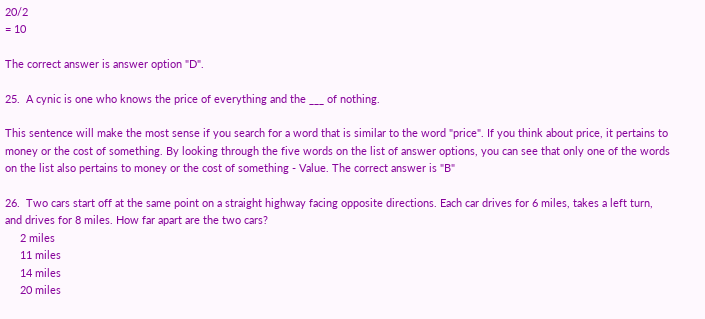20/2
= 10

The correct answer is answer option "D".

25.  A cynic is one who knows the price of everything and the ___ of nothing.

This sentence will make the most sense if you search for a word that is similar to the word "price". If you think about price, it pertains to money or the cost of something. By looking through the five words on the list of answer options, you can see that only one of the words on the list also pertains to money or the cost of something - Value. The correct answer is "B"

26.  Two cars start off at the same point on a straight highway facing opposite directions. Each car drives for 6 miles, takes a left turn, and drives for 8 miles. How far apart are the two cars?
     2 miles
     11 miles
     14 miles
     20 miles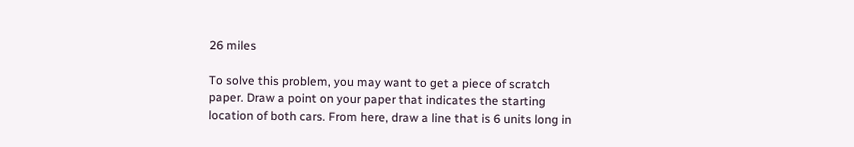26 miles

To solve this problem, you may want to get a piece of scratch paper. Draw a point on your paper that indicates the starting location of both cars. From here, draw a line that is 6 units long in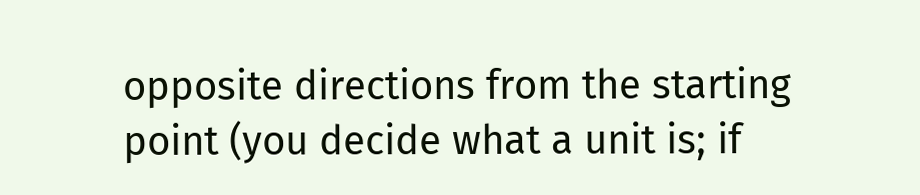opposite directions from the starting point (you decide what a unit is; if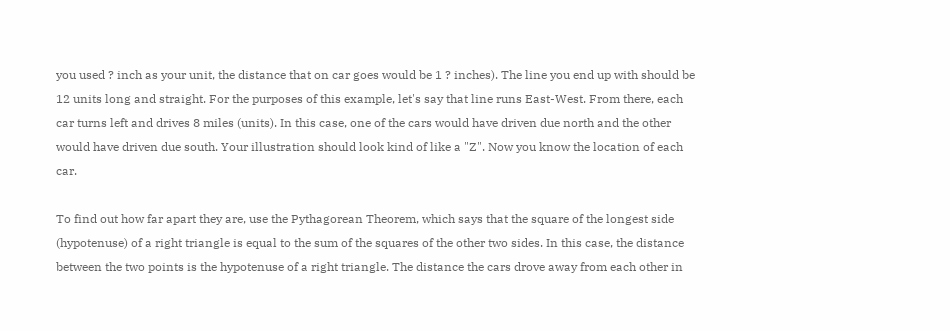you used ? inch as your unit, the distance that on car goes would be 1 ? inches). The line you end up with should be 12 units long and straight. For the purposes of this example, let's say that line runs East-West. From there, each car turns left and drives 8 miles (units). In this case, one of the cars would have driven due north and the other would have driven due south. Your illustration should look kind of like a "Z". Now you know the location of each car.

To find out how far apart they are, use the Pythagorean Theorem, which says that the square of the longest side (hypotenuse) of a right triangle is equal to the sum of the squares of the other two sides. In this case, the distance between the two points is the hypotenuse of a right triangle. The distance the cars drove away from each other in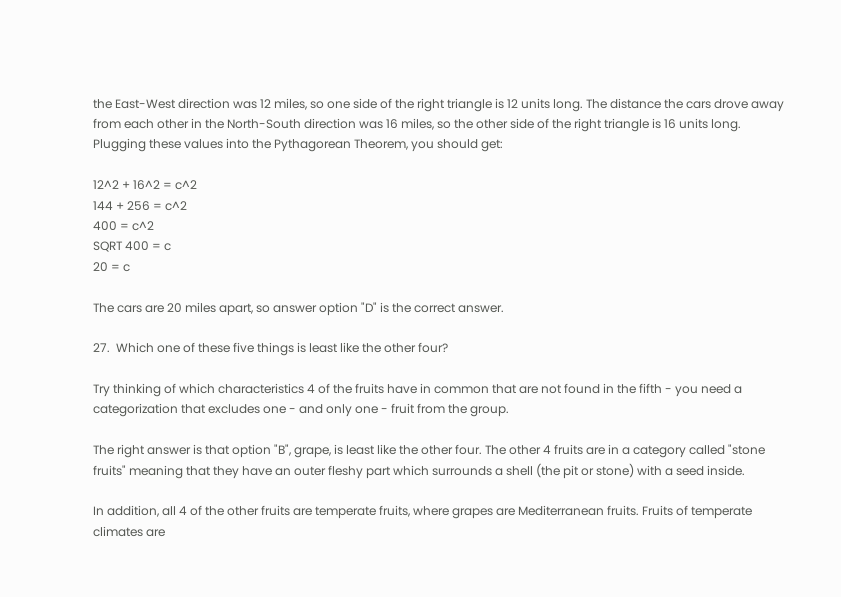the East-West direction was 12 miles, so one side of the right triangle is 12 units long. The distance the cars drove away from each other in the North-South direction was 16 miles, so the other side of the right triangle is 16 units long. Plugging these values into the Pythagorean Theorem, you should get:

12^2 + 16^2 = c^2
144 + 256 = c^2
400 = c^2
SQRT 400 = c
20 = c

The cars are 20 miles apart, so answer option "D" is the correct answer.

27.  Which one of these five things is least like the other four?

Try thinking of which characteristics 4 of the fruits have in common that are not found in the fifth - you need a categorization that excludes one - and only one - fruit from the group.

The right answer is that option "B", grape, is least like the other four. The other 4 fruits are in a category called "stone fruits" meaning that they have an outer fleshy part which surrounds a shell (the pit or stone) with a seed inside.

In addition, all 4 of the other fruits are temperate fruits, where grapes are Mediterranean fruits. Fruits of temperate climates are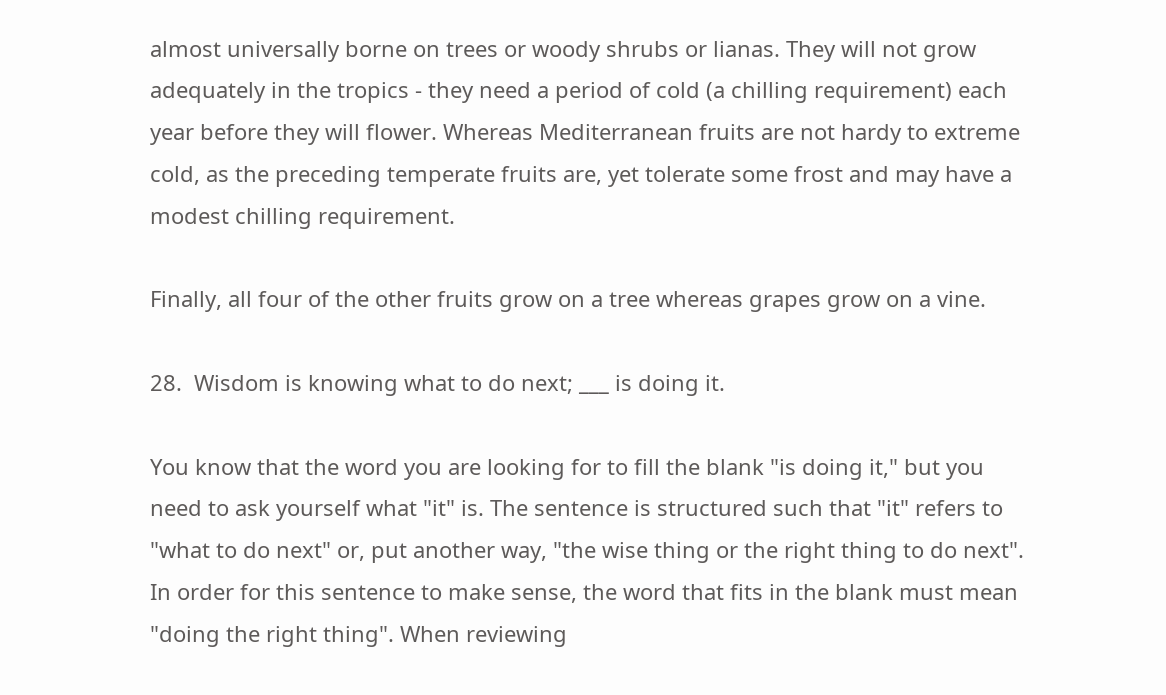almost universally borne on trees or woody shrubs or lianas. They will not grow adequately in the tropics - they need a period of cold (a chilling requirement) each year before they will flower. Whereas Mediterranean fruits are not hardy to extreme cold, as the preceding temperate fruits are, yet tolerate some frost and may have a modest chilling requirement.

Finally, all four of the other fruits grow on a tree whereas grapes grow on a vine.

28.  Wisdom is knowing what to do next; ___ is doing it.

You know that the word you are looking for to fill the blank "is doing it," but you need to ask yourself what "it" is. The sentence is structured such that "it" refers to "what to do next" or, put another way, "the wise thing or the right thing to do next". In order for this sentence to make sense, the word that fits in the blank must mean "doing the right thing". When reviewing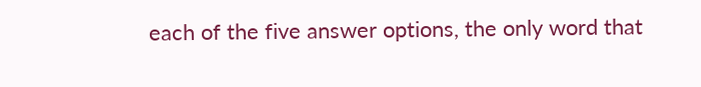each of the five answer options, the only word that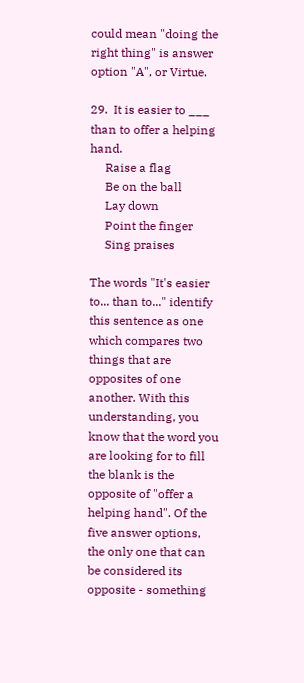could mean "doing the right thing" is answer option "A", or Virtue.

29.  It is easier to ___ than to offer a helping hand.
     Raise a flag
     Be on the ball
     Lay down
     Point the finger
     Sing praises

The words "It's easier to... than to..." identify this sentence as one which compares two things that are opposites of one another. With this understanding, you know that the word you are looking for to fill the blank is the opposite of "offer a helping hand". Of the five answer options, the only one that can be considered its opposite - something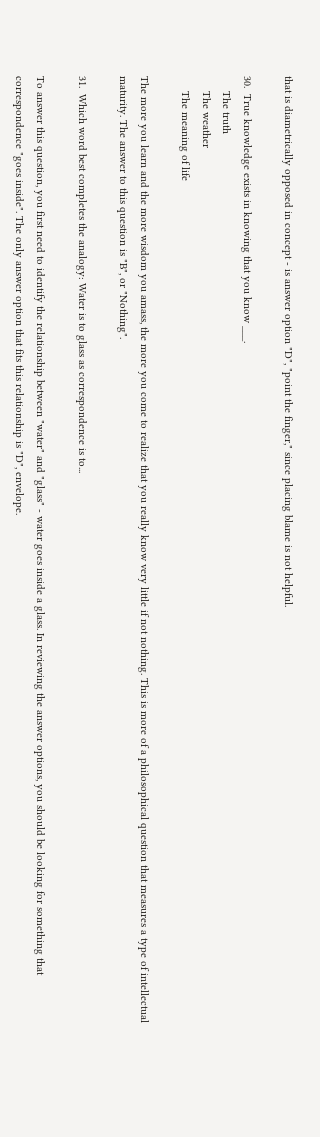that is diametrically opposed in concept - is answer option "D", "point the finger," since placing blame is not helpful.

30.  True knowledge exists in knowing that you know ___.
     The truth
     The weather
     The meaning of life

The more you learn and the more wisdom you amass, the more you come to realize that you really know very little if not nothing. This is more of a philosophical question that measures a type of intellectual maturity. The answer to this question is "B", or "Nothing".

31.  Which word best completes the analogy: Water is to glass as correspondence is to...

To answer this question, you first need to identify the relationship between "water" and "glass" - water goes inside a glass. In reviewing the answer options, you should be looking for something that correspondence "goes inside". The only answer option that fits this relationship is "D", envelope.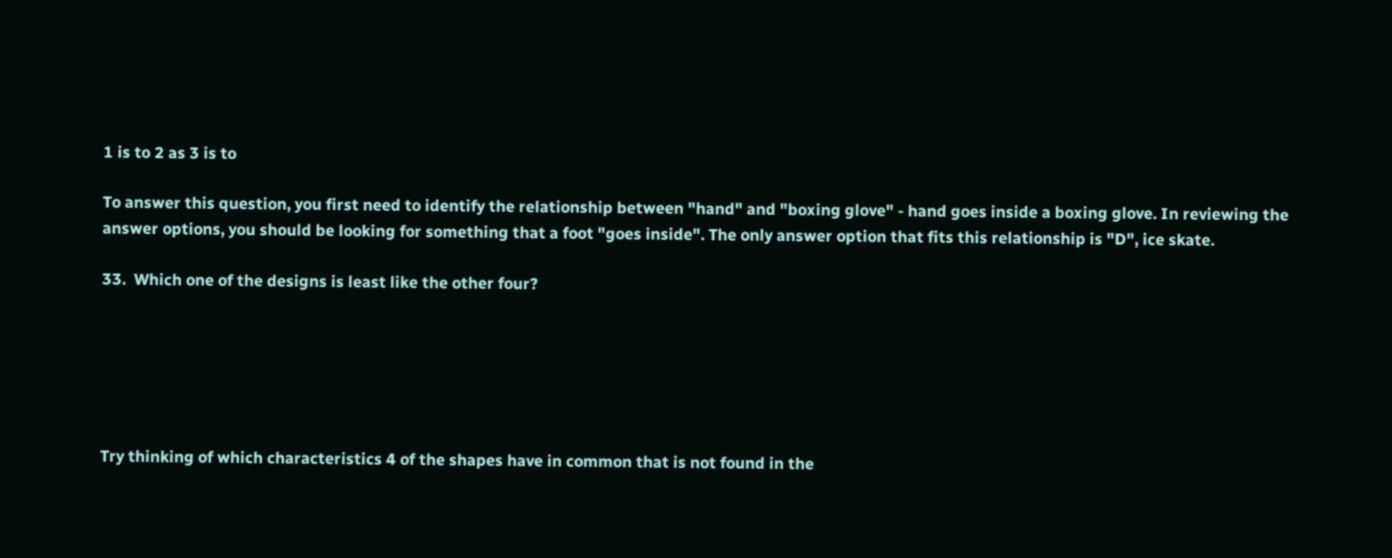1 is to 2 as 3 is to

To answer this question, you first need to identify the relationship between "hand" and "boxing glove" - hand goes inside a boxing glove. In reviewing the answer options, you should be looking for something that a foot "goes inside". The only answer option that fits this relationship is "D", ice skate.

33.  Which one of the designs is least like the other four?






Try thinking of which characteristics 4 of the shapes have in common that is not found in the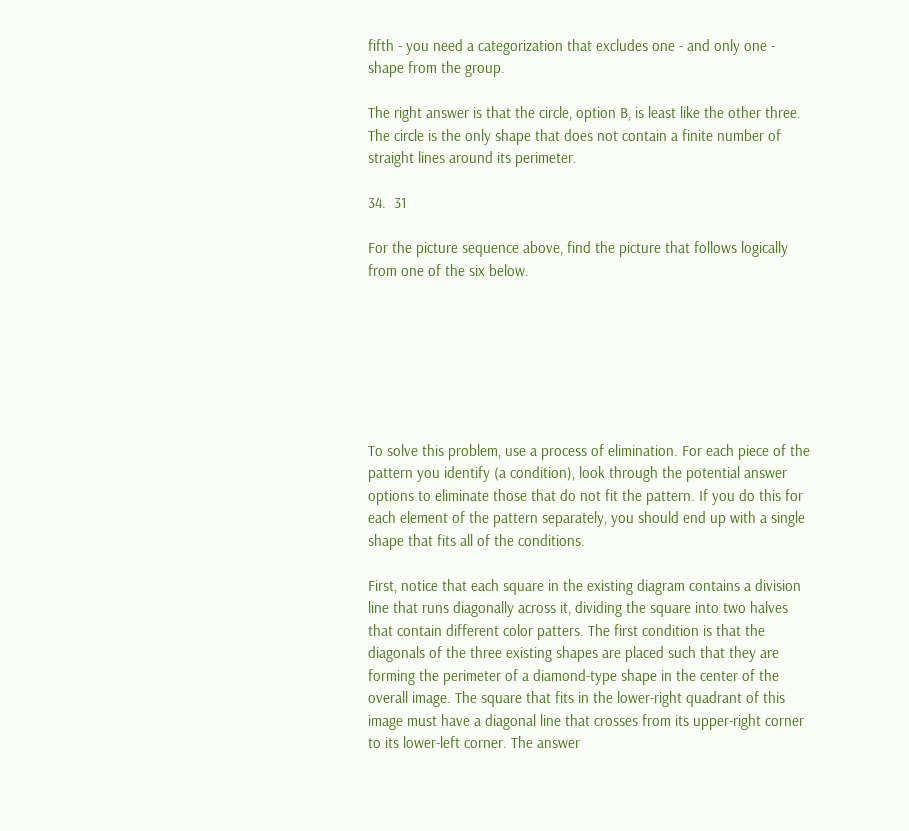fifth - you need a categorization that excludes one - and only one - shape from the group.

The right answer is that the circle, option B, is least like the other three. The circle is the only shape that does not contain a finite number of straight lines around its perimeter.

34.  31

For the picture sequence above, find the picture that follows logically from one of the six below.







To solve this problem, use a process of elimination. For each piece of the pattern you identify (a condition), look through the potential answer options to eliminate those that do not fit the pattern. If you do this for each element of the pattern separately, you should end up with a single shape that fits all of the conditions.

First, notice that each square in the existing diagram contains a division line that runs diagonally across it, dividing the square into two halves that contain different color patters. The first condition is that the diagonals of the three existing shapes are placed such that they are forming the perimeter of a diamond-type shape in the center of the overall image. The square that fits in the lower-right quadrant of this image must have a diagonal line that crosses from its upper-right corner to its lower-left corner. The answer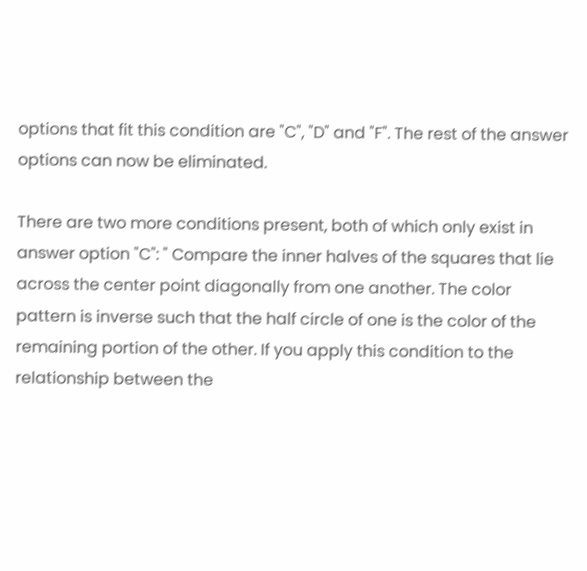options that fit this condition are "C", "D" and "F". The rest of the answer options can now be eliminated.

There are two more conditions present, both of which only exist in answer option "C": " Compare the inner halves of the squares that lie across the center point diagonally from one another. The color pattern is inverse such that the half circle of one is the color of the remaining portion of the other. If you apply this condition to the relationship between the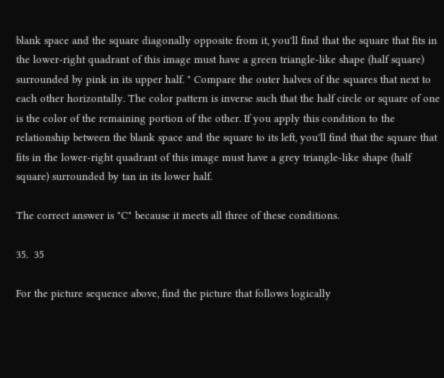blank space and the square diagonally opposite from it, you'll find that the square that fits in the lower-right quadrant of this image must have a green triangle-like shape (half square) surrounded by pink in its upper half. " Compare the outer halves of the squares that next to each other horizontally. The color pattern is inverse such that the half circle or square of one is the color of the remaining portion of the other. If you apply this condition to the relationship between the blank space and the square to its left, you'll find that the square that fits in the lower-right quadrant of this image must have a grey triangle-like shape (half square) surrounded by tan in its lower half.

The correct answer is "C" because it meets all three of these conditions.

35.  35

For the picture sequence above, find the picture that follows logically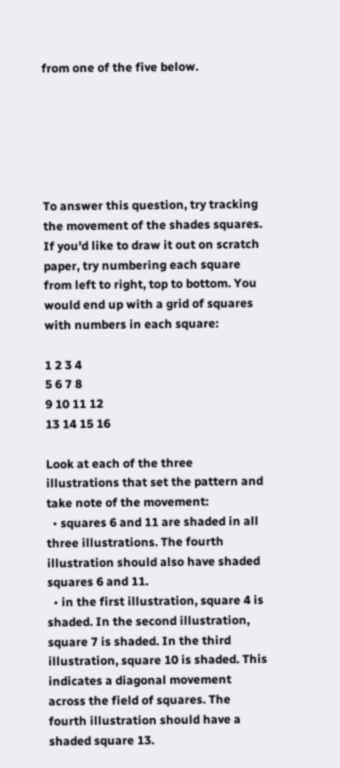from one of the five below.






To answer this question, try tracking the movement of the shades squares. If you'd like to draw it out on scratch paper, try numbering each square from left to right, top to bottom. You would end up with a grid of squares with numbers in each square:

1 2 3 4
5 6 7 8
9 10 11 12
13 14 15 16

Look at each of the three illustrations that set the pattern and take note of the movement:
  • squares 6 and 11 are shaded in all three illustrations. The fourth illustration should also have shaded squares 6 and 11.
  • in the first illustration, square 4 is shaded. In the second illustration, square 7 is shaded. In the third illustration, square 10 is shaded. This indicates a diagonal movement across the field of squares. The fourth illustration should have a shaded square 13.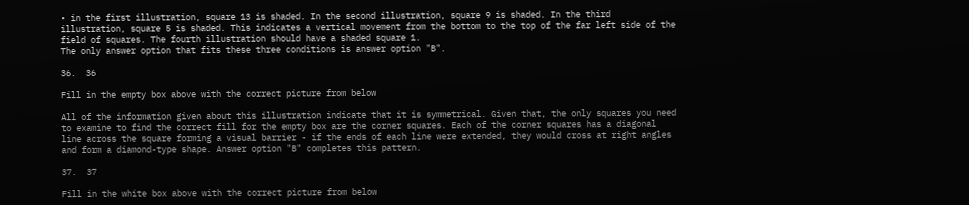• in the first illustration, square 13 is shaded. In the second illustration, square 9 is shaded. In the third illustration, square 5 is shaded. This indicates a vertical movement from the bottom to the top of the far left side of the field of squares. The fourth illustration should have a shaded square 1.
The only answer option that fits these three conditions is answer option "B".

36.  36

Fill in the empty box above with the correct picture from below

All of the information given about this illustration indicate that it is symmetrical. Given that, the only squares you need to examine to find the correct fill for the empty box are the corner squares. Each of the corner squares has a diagonal line across the square forming a visual barrier - if the ends of each line were extended, they would cross at right angles and form a diamond-type shape. Answer option "B" completes this pattern.

37.  37

Fill in the white box above with the correct picture from below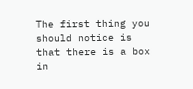The first thing you should notice is that there is a box in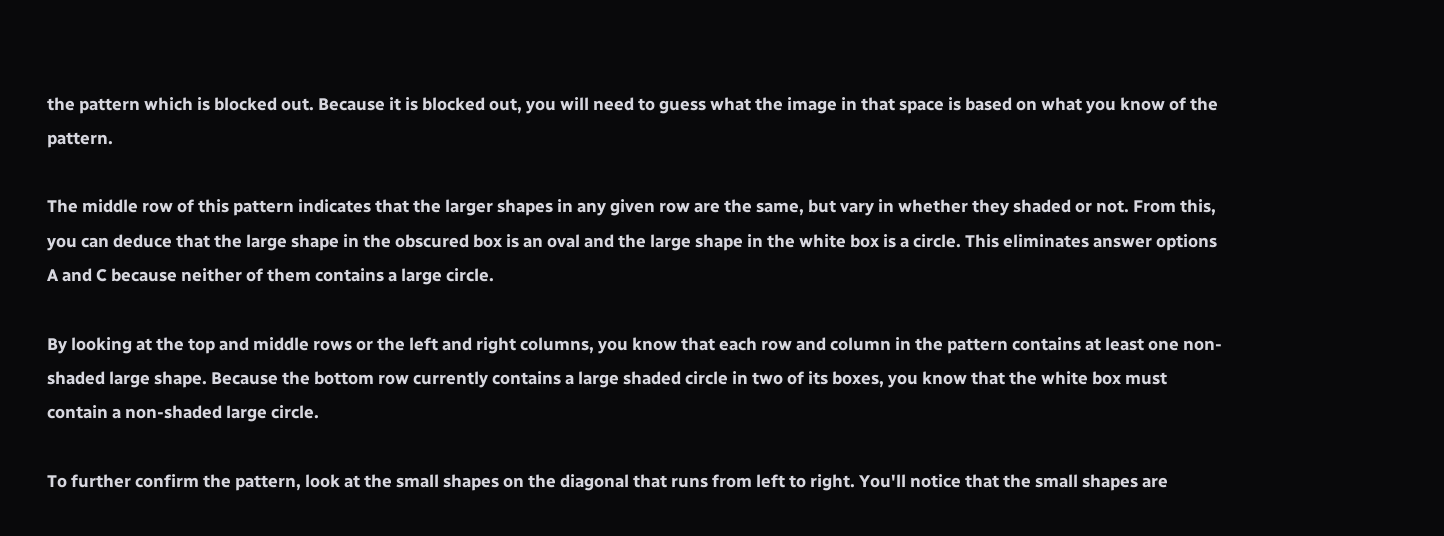the pattern which is blocked out. Because it is blocked out, you will need to guess what the image in that space is based on what you know of the pattern.

The middle row of this pattern indicates that the larger shapes in any given row are the same, but vary in whether they shaded or not. From this, you can deduce that the large shape in the obscured box is an oval and the large shape in the white box is a circle. This eliminates answer options A and C because neither of them contains a large circle.

By looking at the top and middle rows or the left and right columns, you know that each row and column in the pattern contains at least one non-shaded large shape. Because the bottom row currently contains a large shaded circle in two of its boxes, you know that the white box must contain a non-shaded large circle.

To further confirm the pattern, look at the small shapes on the diagonal that runs from left to right. You'll notice that the small shapes are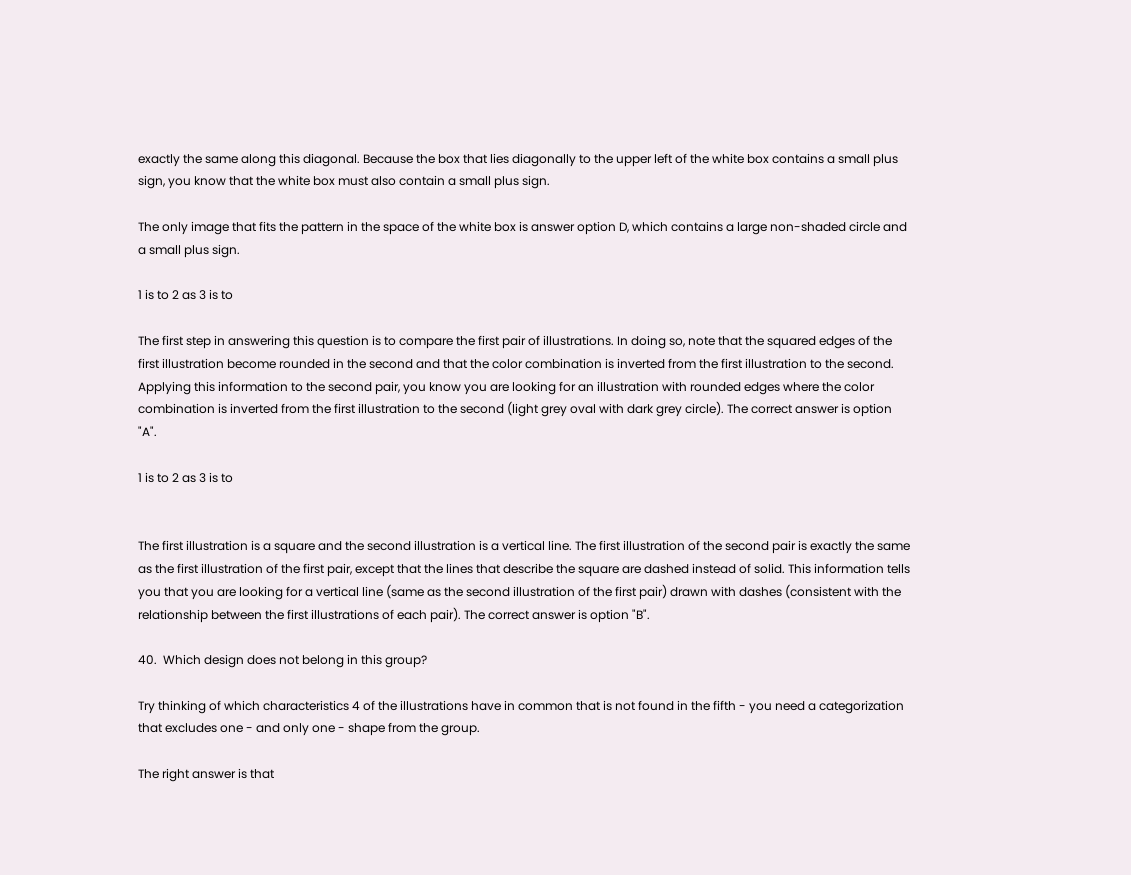exactly the same along this diagonal. Because the box that lies diagonally to the upper left of the white box contains a small plus sign, you know that the white box must also contain a small plus sign.

The only image that fits the pattern in the space of the white box is answer option D, which contains a large non-shaded circle and a small plus sign.

1 is to 2 as 3 is to

The first step in answering this question is to compare the first pair of illustrations. In doing so, note that the squared edges of the first illustration become rounded in the second and that the color combination is inverted from the first illustration to the second. Applying this information to the second pair, you know you are looking for an illustration with rounded edges where the color combination is inverted from the first illustration to the second (light grey oval with dark grey circle). The correct answer is option "A".

1 is to 2 as 3 is to


The first illustration is a square and the second illustration is a vertical line. The first illustration of the second pair is exactly the same as the first illustration of the first pair, except that the lines that describe the square are dashed instead of solid. This information tells you that you are looking for a vertical line (same as the second illustration of the first pair) drawn with dashes (consistent with the relationship between the first illustrations of each pair). The correct answer is option "B".

40.  Which design does not belong in this group?

Try thinking of which characteristics 4 of the illustrations have in common that is not found in the fifth - you need a categorization that excludes one - and only one - shape from the group.

The right answer is that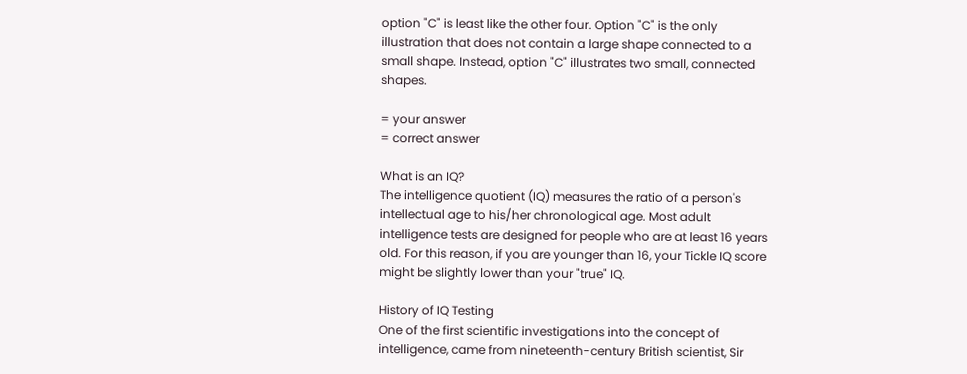option "C" is least like the other four. Option "C" is the only illustration that does not contain a large shape connected to a small shape. Instead, option "C" illustrates two small, connected shapes.

= your answer
= correct answer

What is an IQ?
The intelligence quotient (IQ) measures the ratio of a person's intellectual age to his/her chronological age. Most adult intelligence tests are designed for people who are at least 16 years old. For this reason, if you are younger than 16, your Tickle IQ score might be slightly lower than your "true" IQ.

History of IQ Testing
One of the first scientific investigations into the concept of intelligence, came from nineteenth-century British scientist, Sir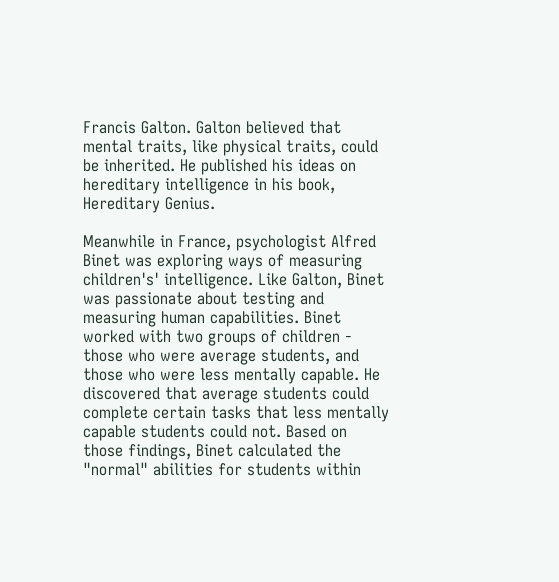Francis Galton. Galton believed that mental traits, like physical traits, could be inherited. He published his ideas on hereditary intelligence in his book, Hereditary Genius.

Meanwhile in France, psychologist Alfred Binet was exploring ways of measuring children's' intelligence. Like Galton, Binet was passionate about testing and measuring human capabilities. Binet worked with two groups of children - those who were average students, and those who were less mentally capable. He discovered that average students could complete certain tasks that less mentally capable students could not. Based on those findings, Binet calculated the "normal" abilities for students within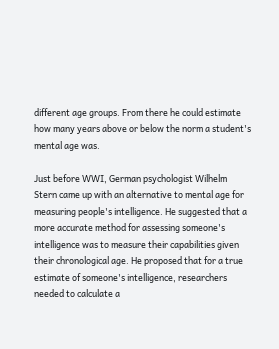different age groups. From there he could estimate how many years above or below the norm a student's mental age was.

Just before WWI, German psychologist Wilhelm Stern came up with an alternative to mental age for measuring people's intelligence. He suggested that a more accurate method for assessing someone's intelligence was to measure their capabilities given their chronological age. He proposed that for a true estimate of someone's intelligence, researchers needed to calculate a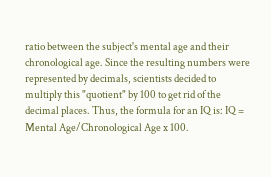ratio between the subject's mental age and their chronological age. Since the resulting numbers were represented by decimals, scientists decided to multiply this "quotient" by 100 to get rid of the decimal places. Thus, the formula for an IQ is: IQ = Mental Age/Chronological Age x 100.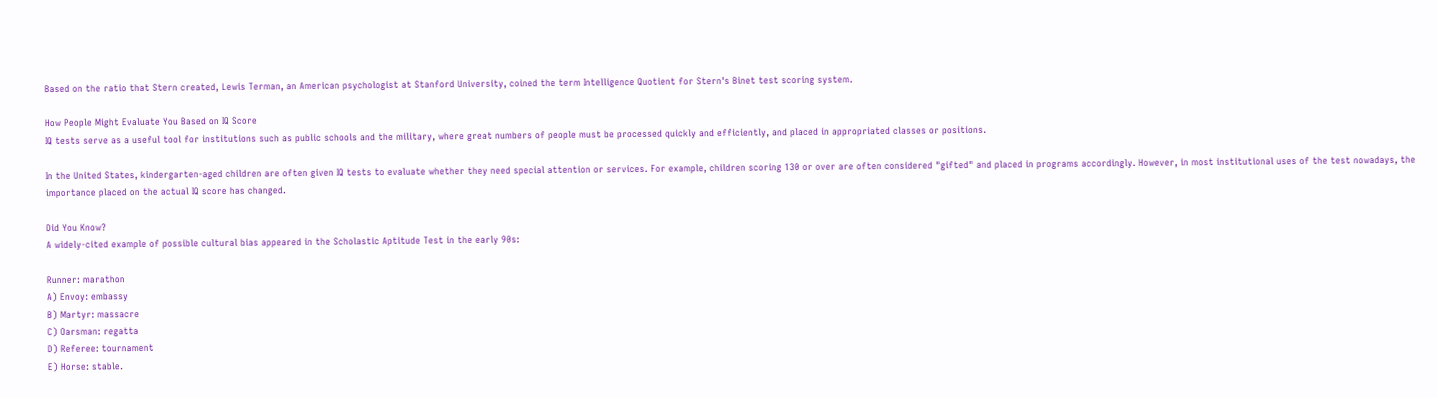Based on the ratio that Stern created, Lewis Terman, an American psychologist at Stanford University, coined the term Intelligence Quotient for Stern's Binet test scoring system.

How People Might Evaluate You Based on IQ Score
IQ tests serve as a useful tool for institutions such as public schools and the military, where great numbers of people must be processed quickly and efficiently, and placed in appropriated classes or positions.

In the United States, kindergarten-aged children are often given IQ tests to evaluate whether they need special attention or services. For example, children scoring 130 or over are often considered "gifted" and placed in programs accordingly. However, in most institutional uses of the test nowadays, the importance placed on the actual IQ score has changed.

Did You Know?
A widely-cited example of possible cultural bias appeared in the Scholastic Aptitude Test in the early 90s:

Runner: marathon
A) Envoy: embassy
B) Martyr: massacre
C) Oarsman: regatta
D) Referee: tournament
E) Horse: stable.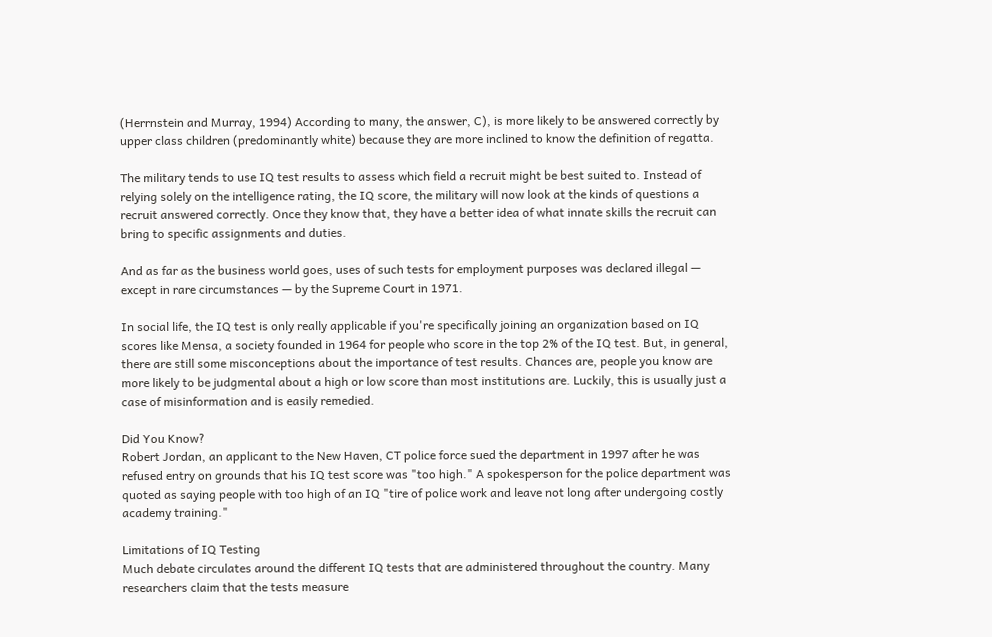(Herrnstein and Murray, 1994) According to many, the answer, C), is more likely to be answered correctly by upper class children (predominantly white) because they are more inclined to know the definition of regatta.

The military tends to use IQ test results to assess which field a recruit might be best suited to. Instead of relying solely on the intelligence rating, the IQ score, the military will now look at the kinds of questions a recruit answered correctly. Once they know that, they have a better idea of what innate skills the recruit can bring to specific assignments and duties.

And as far as the business world goes, uses of such tests for employment purposes was declared illegal — except in rare circumstances — by the Supreme Court in 1971.

In social life, the IQ test is only really applicable if you're specifically joining an organization based on IQ scores like Mensa, a society founded in 1964 for people who score in the top 2% of the IQ test. But, in general, there are still some misconceptions about the importance of test results. Chances are, people you know are more likely to be judgmental about a high or low score than most institutions are. Luckily, this is usually just a case of misinformation and is easily remedied.

Did You Know?
Robert Jordan, an applicant to the New Haven, CT police force sued the department in 1997 after he was refused entry on grounds that his IQ test score was "too high." A spokesperson for the police department was quoted as saying people with too high of an IQ "tire of police work and leave not long after undergoing costly academy training."

Limitations of IQ Testing
Much debate circulates around the different IQ tests that are administered throughout the country. Many researchers claim that the tests measure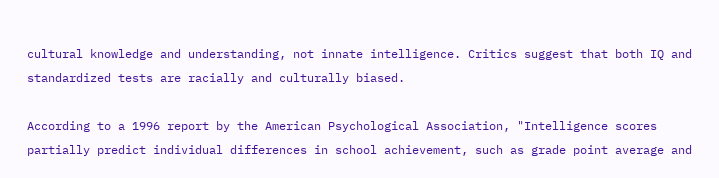cultural knowledge and understanding, not innate intelligence. Critics suggest that both IQ and standardized tests are racially and culturally biased.

According to a 1996 report by the American Psychological Association, "Intelligence scores partially predict individual differences in school achievement, such as grade point average and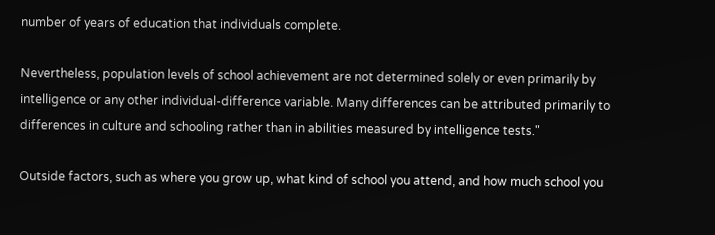number of years of education that individuals complete.

Nevertheless, population levels of school achievement are not determined solely or even primarily by intelligence or any other individual-difference variable. Many differences can be attributed primarily to differences in culture and schooling rather than in abilities measured by intelligence tests."

Outside factors, such as where you grow up, what kind of school you attend, and how much school you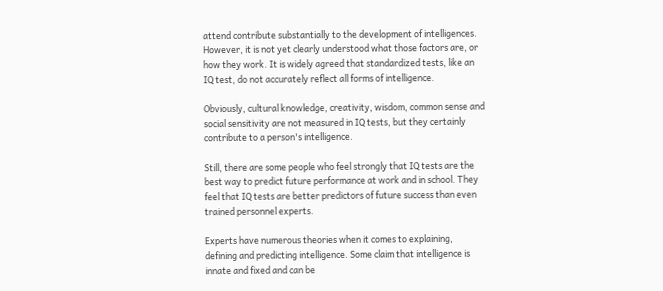attend contribute substantially to the development of intelligences. However, it is not yet clearly understood what those factors are, or how they work. It is widely agreed that standardized tests, like an IQ test, do not accurately reflect all forms of intelligence.

Obviously, cultural knowledge, creativity, wisdom, common sense and social sensitivity are not measured in IQ tests, but they certainly contribute to a person's intelligence.

Still, there are some people who feel strongly that IQ tests are the best way to predict future performance at work and in school. They feel that IQ tests are better predictors of future success than even trained personnel experts.

Experts have numerous theories when it comes to explaining, defining and predicting intelligence. Some claim that intelligence is innate and fixed and can be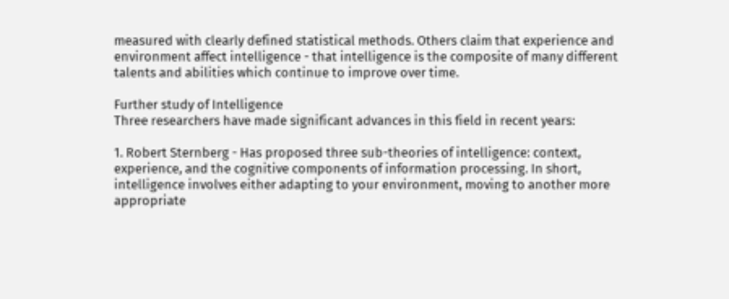measured with clearly defined statistical methods. Others claim that experience and environment affect intelligence - that intelligence is the composite of many different talents and abilities which continue to improve over time.

Further study of Intelligence
Three researchers have made significant advances in this field in recent years:

1. Robert Sternberg - Has proposed three sub-theories of intelligence: context, experience, and the cognitive components of information processing. In short, intelligence involves either adapting to your environment, moving to another more appropriate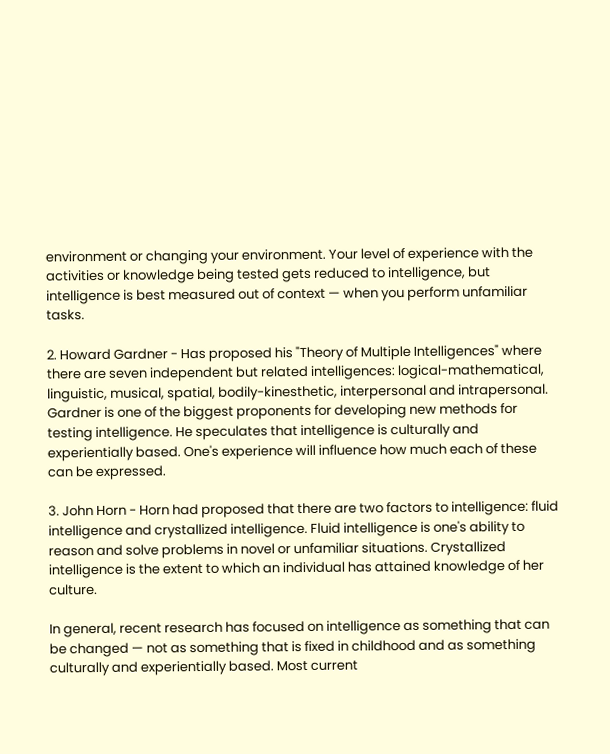environment or changing your environment. Your level of experience with the activities or knowledge being tested gets reduced to intelligence, but intelligence is best measured out of context — when you perform unfamiliar tasks.

2. Howard Gardner - Has proposed his "Theory of Multiple Intelligences" where there are seven independent but related intelligences: logical-mathematical, linguistic, musical, spatial, bodily-kinesthetic, interpersonal and intrapersonal. Gardner is one of the biggest proponents for developing new methods for testing intelligence. He speculates that intelligence is culturally and experientially based. One's experience will influence how much each of these can be expressed.

3. John Horn - Horn had proposed that there are two factors to intelligence: fluid intelligence and crystallized intelligence. Fluid intelligence is one's ability to reason and solve problems in novel or unfamiliar situations. Crystallized intelligence is the extent to which an individual has attained knowledge of her culture.

In general, recent research has focused on intelligence as something that can be changed — not as something that is fixed in childhood and as something culturally and experientially based. Most current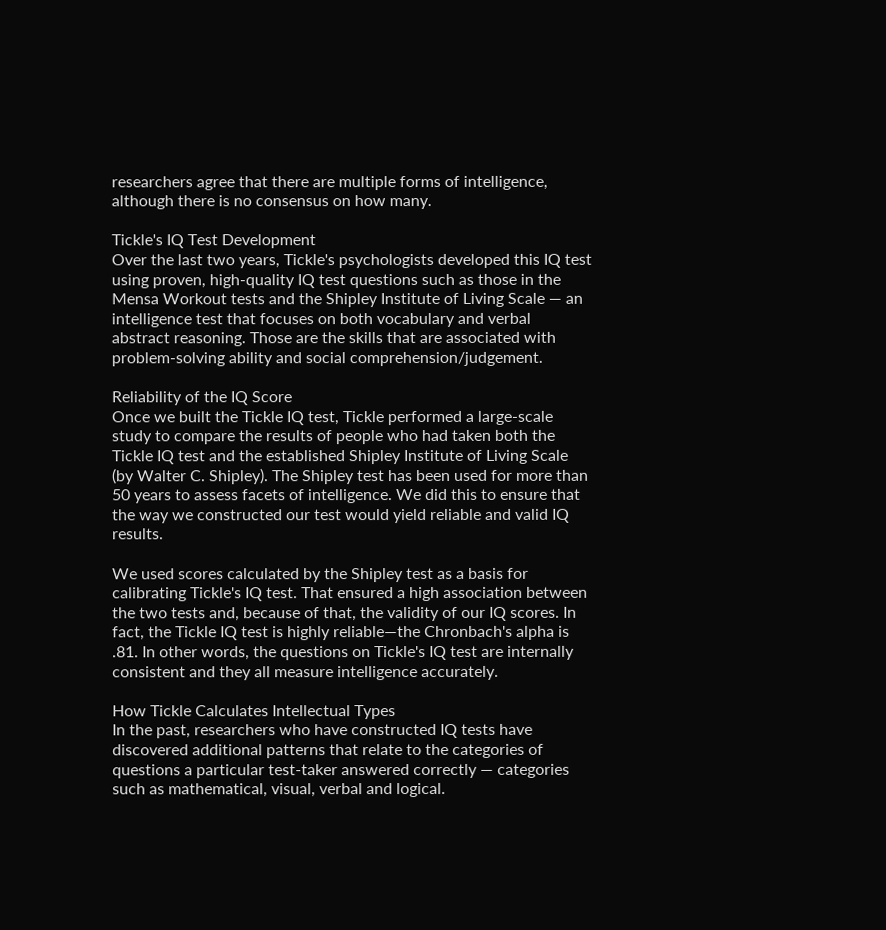researchers agree that there are multiple forms of intelligence, although there is no consensus on how many.

Tickle's IQ Test Development
Over the last two years, Tickle's psychologists developed this IQ test using proven, high-quality IQ test questions such as those in the Mensa Workout tests and the Shipley Institute of Living Scale — an intelligence test that focuses on both vocabulary and verbal abstract reasoning. Those are the skills that are associated with problem-solving ability and social comprehension/judgement.

Reliability of the IQ Score
Once we built the Tickle IQ test, Tickle performed a large-scale study to compare the results of people who had taken both the Tickle IQ test and the established Shipley Institute of Living Scale (by Walter C. Shipley). The Shipley test has been used for more than 50 years to assess facets of intelligence. We did this to ensure that the way we constructed our test would yield reliable and valid IQ results.

We used scores calculated by the Shipley test as a basis for calibrating Tickle's IQ test. That ensured a high association between the two tests and, because of that, the validity of our IQ scores. In fact, the Tickle IQ test is highly reliable—the Chronbach's alpha is .81. In other words, the questions on Tickle's IQ test are internally consistent and they all measure intelligence accurately.

How Tickle Calculates Intellectual Types
In the past, researchers who have constructed IQ tests have discovered additional patterns that relate to the categories of questions a particular test-taker answered correctly — categories such as mathematical, visual, verbal and logical.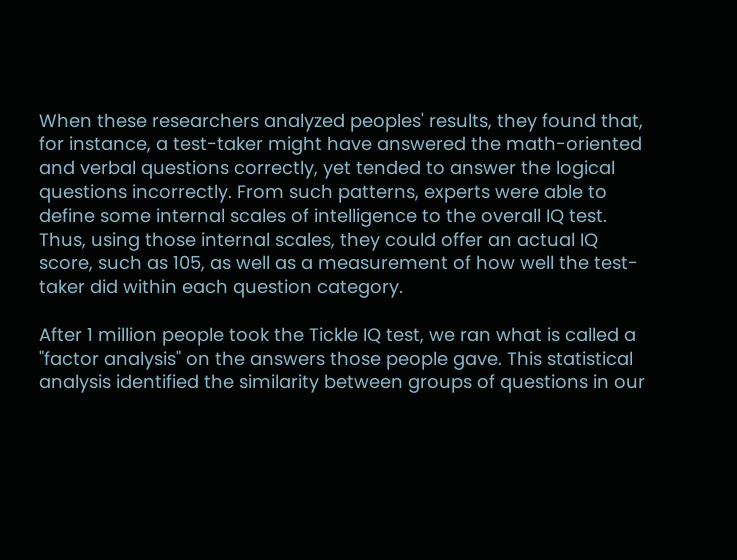When these researchers analyzed peoples' results, they found that, for instance, a test-taker might have answered the math-oriented and verbal questions correctly, yet tended to answer the logical questions incorrectly. From such patterns, experts were able to define some internal scales of intelligence to the overall IQ test. Thus, using those internal scales, they could offer an actual IQ score, such as 105, as well as a measurement of how well the test-taker did within each question category.

After 1 million people took the Tickle IQ test, we ran what is called a "factor analysis" on the answers those people gave. This statistical analysis identified the similarity between groups of questions in our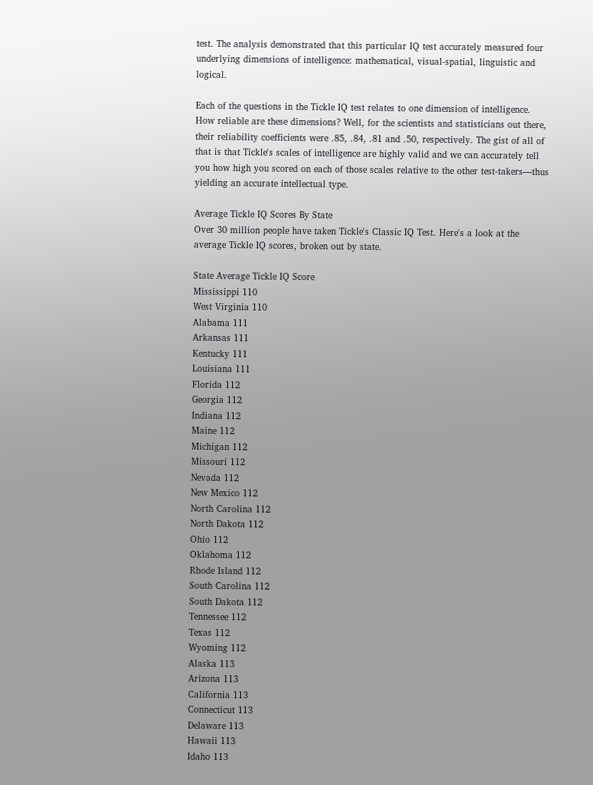test. The analysis demonstrated that this particular IQ test accurately measured four underlying dimensions of intelligence: mathematical, visual-spatial, linguistic and logical.

Each of the questions in the Tickle IQ test relates to one dimension of intelligence. How reliable are these dimensions? Well, for the scientists and statisticians out there, their reliability coefficients were .85, .84, .81 and .50, respectively. The gist of all of that is that Tickle's scales of intelligence are highly valid and we can accurately tell you how high you scored on each of those scales relative to the other test-takers—thus yielding an accurate intellectual type.

Average Tickle IQ Scores By State
Over 30 million people have taken Tickle's Classic IQ Test. Here's a look at the average Tickle IQ scores, broken out by state.

State Average Tickle IQ Score
Mississippi 110
West Virginia 110
Alabama 111
Arkansas 111
Kentucky 111
Louisiana 111
Florida 112
Georgia 112
Indiana 112
Maine 112
Michigan 112
Missouri 112
Nevada 112
New Mexico 112
North Carolina 112
North Dakota 112
Ohio 112
Oklahoma 112
Rhode Island 112
South Carolina 112
South Dakota 112
Tennessee 112
Texas 112
Wyoming 112
Alaska 113
Arizona 113
California 113
Connecticut 113
Delaware 113
Hawaii 113
Idaho 113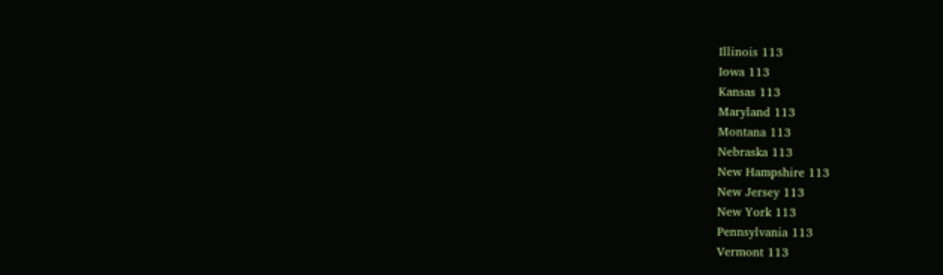Illinois 113
Iowa 113
Kansas 113
Maryland 113
Montana 113
Nebraska 113
New Hampshire 113
New Jersey 113
New York 113
Pennsylvania 113
Vermont 113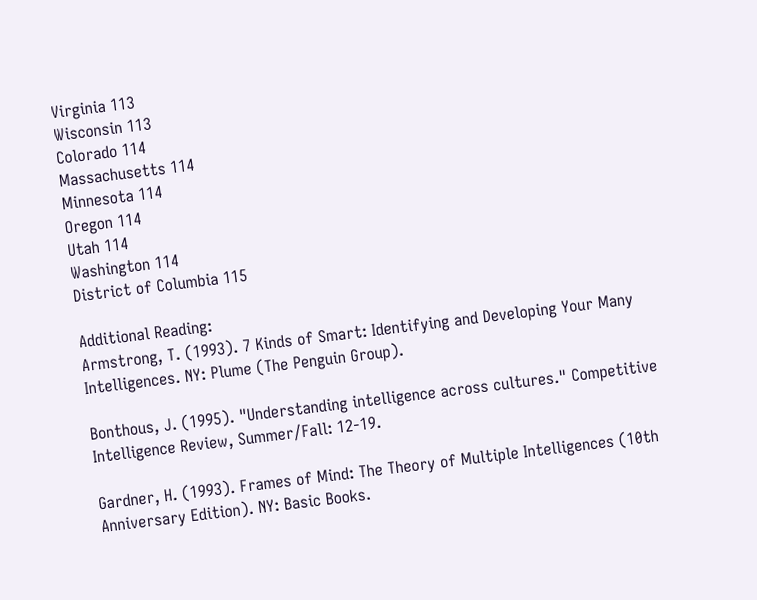Virginia 113
Wisconsin 113
Colorado 114
Massachusetts 114
Minnesota 114
Oregon 114
Utah 114
Washington 114
District of Columbia 115

Additional Reading:
Armstrong, T. (1993). 7 Kinds of Smart: Identifying and Developing Your Many Intelligences. NY: Plume (The Penguin Group).

Bonthous, J. (1995). "Understanding intelligence across cultures." Competitive Intelligence Review, Summer/Fall: 12-19.

Gardner, H. (1993). Frames of Mind: The Theory of Multiple Intelligences (10th Anniversary Edition). NY: Basic Books.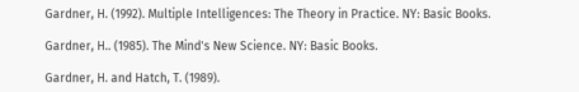Gardner, H. (1992). Multiple Intelligences: The Theory in Practice. NY: Basic Books.

Gardner, H.. (1985). The Mind's New Science. NY: Basic Books.

Gardner, H. and Hatch, T. (1989).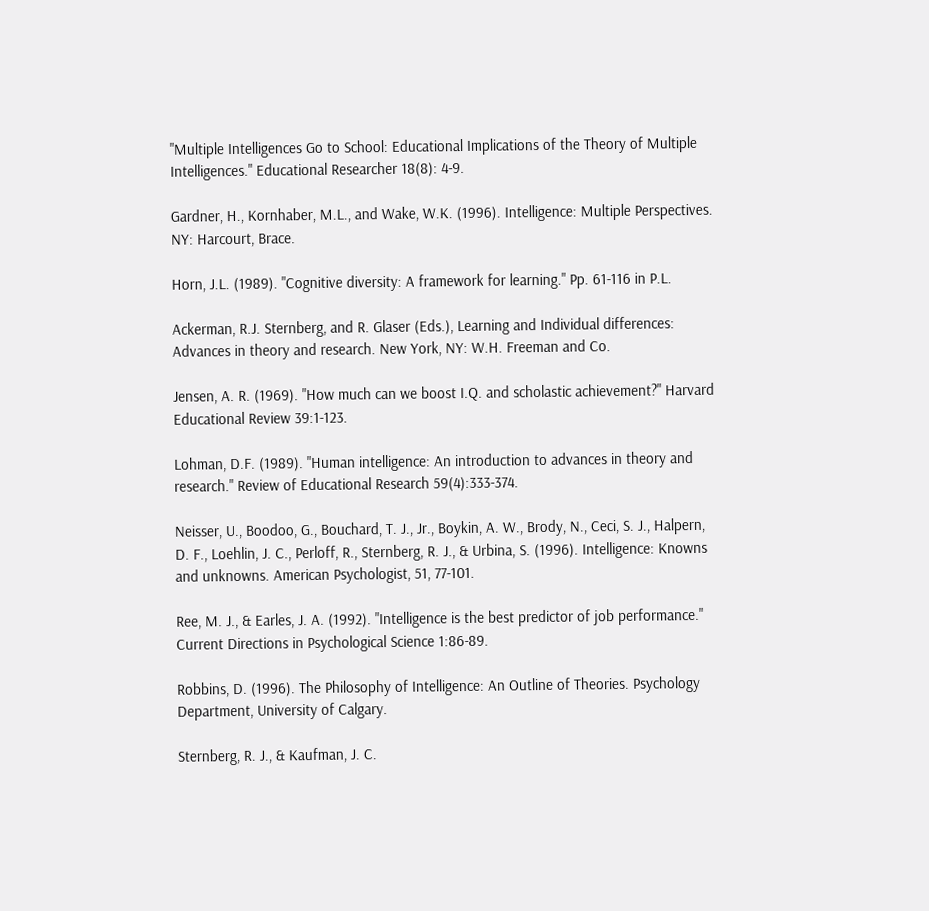"Multiple Intelligences Go to School: Educational Implications of the Theory of Multiple Intelligences." Educational Researcher 18(8): 4-9.

Gardner, H., Kornhaber, M.L., and Wake, W.K. (1996). Intelligence: Multiple Perspectives. NY: Harcourt, Brace.

Horn, J.L. (1989). "Cognitive diversity: A framework for learning." Pp. 61-116 in P.L.

Ackerman, R.J. Sternberg, and R. Glaser (Eds.), Learning and Individual differences: Advances in theory and research. New York, NY: W.H. Freeman and Co.

Jensen, A. R. (1969). "How much can we boost I.Q. and scholastic achievement?" Harvard Educational Review 39:1-123.

Lohman, D.F. (1989). "Human intelligence: An introduction to advances in theory and research." Review of Educational Research 59(4):333-374.

Neisser, U., Boodoo, G., Bouchard, T. J., Jr., Boykin, A. W., Brody, N., Ceci, S. J., Halpern, D. F., Loehlin, J. C., Perloff, R., Sternberg, R. J., & Urbina, S. (1996). Intelligence: Knowns and unknowns. American Psychologist, 51, 77-101.

Ree, M. J., & Earles, J. A. (1992). "Intelligence is the best predictor of job performance." Current Directions in Psychological Science 1:86-89.

Robbins, D. (1996). The Philosophy of Intelligence: An Outline of Theories. Psychology Department, University of Calgary.

Sternberg, R. J., & Kaufman, J. C.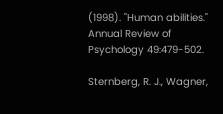(1998). "Human abilities." Annual Review of Psychology 49:479-502.

Sternberg, R. J., Wagner,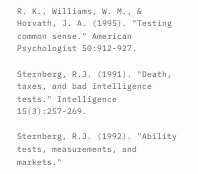R. K., Williams, W. M., & Horvath, J. A. (1995). "Testing common sense." American Psychologist 50:912-927.

Sternberg, R.J. (1991). "Death, taxes, and bad intelligence tests." Intelligence 15(3):257-269.

Sternberg, R.J. (1992). "Ability tests, measurements, and markets."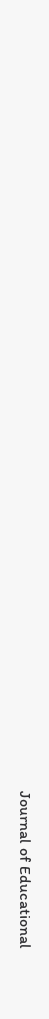Journal of Educational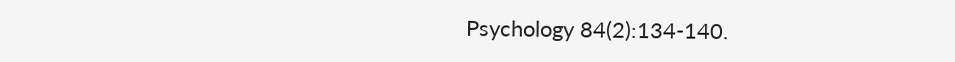Psychology 84(2):134-140.